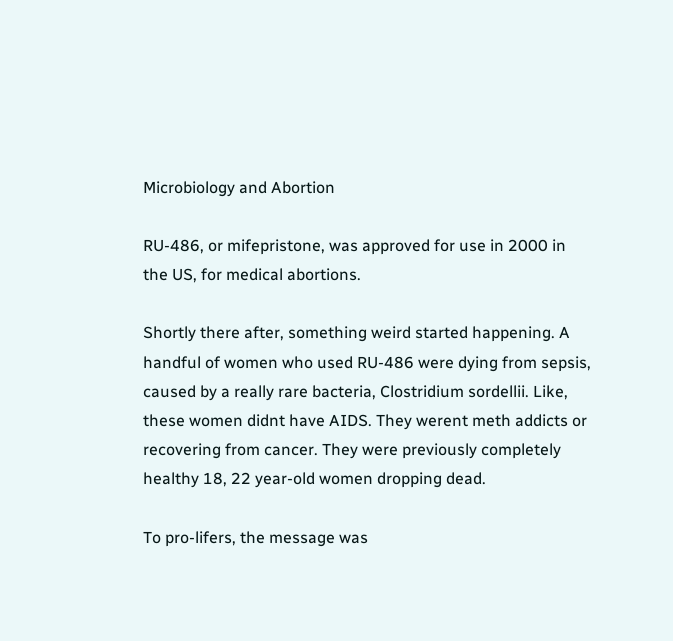Microbiology and Abortion

RU-486, or mifepristone, was approved for use in 2000 in the US, for medical abortions.

Shortly there after, something weird started happening. A handful of women who used RU-486 were dying from sepsis, caused by a really rare bacteria, Clostridium sordellii. Like, these women didnt have AIDS. They werent meth addicts or recovering from cancer. They were previously completely healthy 18, 22 year-old women dropping dead.

To pro-lifers, the message was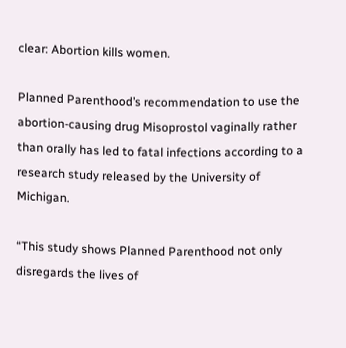clear: Abortion kills women.

Planned Parenthood’s recommendation to use the abortion-causing drug Misoprostol vaginally rather than orally has led to fatal infections according to a research study released by the University of Michigan.

“This study shows Planned Parenthood not only disregards the lives of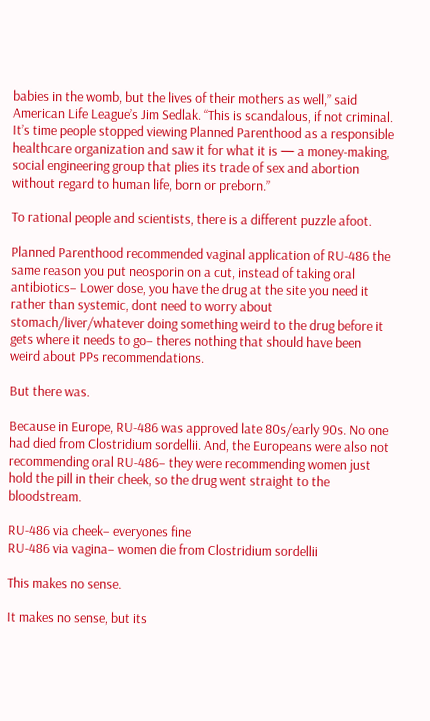babies in the womb, but the lives of their mothers as well,” said American Life League’s Jim Sedlak. “This is scandalous, if not criminal. It’s time people stopped viewing Planned Parenthood as a responsible healthcare organization and saw it for what it is — a money-making, social engineering group that plies its trade of sex and abortion without regard to human life, born or preborn.”

To rational people and scientists, there is a different puzzle afoot.

Planned Parenthood recommended vaginal application of RU-486 the same reason you put neosporin on a cut, instead of taking oral antibiotics– Lower dose, you have the drug at the site you need it rather than systemic, dont need to worry about stomach/liver/whatever doing something weird to the drug before it gets where it needs to go– theres nothing that should have been weird about PPs recommendations.

But there was.

Because in Europe, RU-486 was approved late 80s/early 90s. No one had died from Clostridium sordellii. And, the Europeans were also not recommending oral RU-486– they were recommending women just hold the pill in their cheek, so the drug went straight to the bloodstream.

RU-486 via cheek– everyones fine
RU-486 via vagina– women die from Clostridium sordellii

This makes no sense.

It makes no sense, but its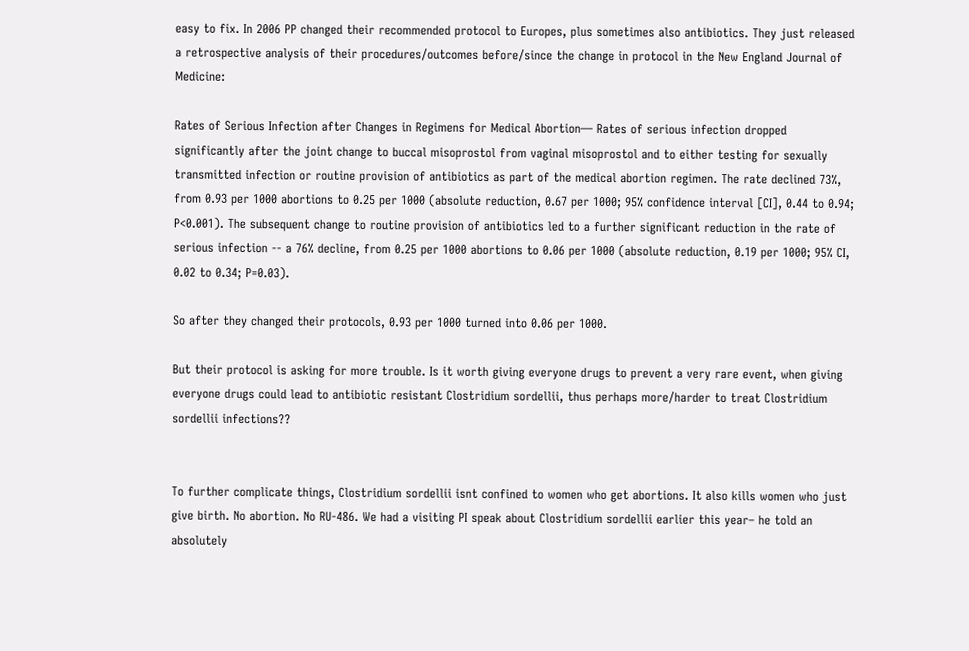easy to fix. In 2006 PP changed their recommended protocol to Europes, plus sometimes also antibiotics. They just released a retrospective analysis of their procedures/outcomes before/since the change in protocol in the New England Journal of Medicine:

Rates of Serious Infection after Changes in Regimens for Medical Abortion— Rates of serious infection dropped significantly after the joint change to buccal misoprostol from vaginal misoprostol and to either testing for sexually transmitted infection or routine provision of antibiotics as part of the medical abortion regimen. The rate declined 73%, from 0.93 per 1000 abortions to 0.25 per 1000 (absolute reduction, 0.67 per 1000; 95% confidence interval [CI], 0.44 to 0.94; P<0.001). The subsequent change to routine provision of antibiotics led to a further significant reduction in the rate of serious infection -- a 76% decline, from 0.25 per 1000 abortions to 0.06 per 1000 (absolute reduction, 0.19 per 1000; 95% CI, 0.02 to 0.34; P=0.03).

So after they changed their protocols, 0.93 per 1000 turned into 0.06 per 1000.

But their protocol is asking for more trouble. Is it worth giving everyone drugs to prevent a very rare event, when giving everyone drugs could lead to antibiotic resistant Clostridium sordellii, thus perhaps more/harder to treat Clostridium sordellii infections??


To further complicate things, Clostridium sordellii isnt confined to women who get abortions. It also kills women who just give birth. No abortion. No RU-486. We had a visiting PI speak about Clostridium sordellii earlier this year– he told an absolutely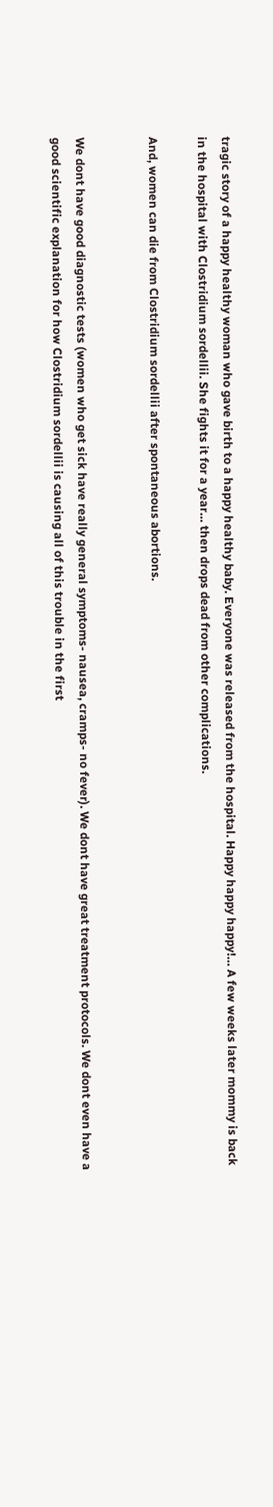tragic story of a happy healthy woman who gave birth to a happy healthy baby. Everyone was released from the hospital. Happy happy happy!… A few weeks later mommy is back in the hospital with Clostridium sordellii. She fights it for a year… then drops dead from other complications.

And, women can die from Clostridium sordellii after spontaneous abortions.


We dont have good diagnostic tests (women who get sick have really general symptoms- nausea, cramps- no fever). We dont have great treatment protocols. We dont even have a good scientific explanation for how Clostridium sordellii is causing all of this trouble in the first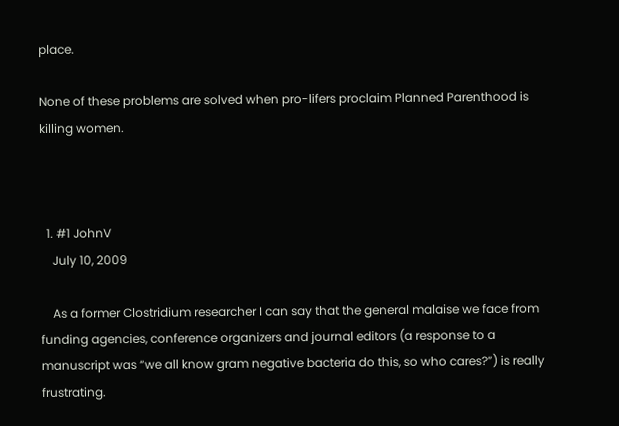place.

None of these problems are solved when pro-lifers proclaim Planned Parenthood is killing women.



  1. #1 JohnV
    July 10, 2009

    As a former Clostridium researcher I can say that the general malaise we face from funding agencies, conference organizers and journal editors (a response to a manuscript was “we all know gram negative bacteria do this, so who cares?”) is really frustrating.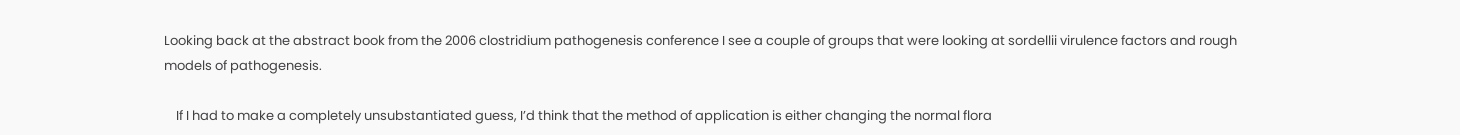Looking back at the abstract book from the 2006 clostridium pathogenesis conference I see a couple of groups that were looking at sordellii virulence factors and rough models of pathogenesis.

    If I had to make a completely unsubstantiated guess, I’d think that the method of application is either changing the normal flora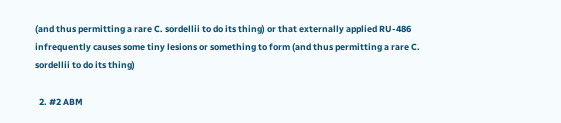(and thus permitting a rare C. sordellii to do its thing) or that externally applied RU-486 infrequently causes some tiny lesions or something to form (and thus permitting a rare C. sordellii to do its thing)

  2. #2 ABM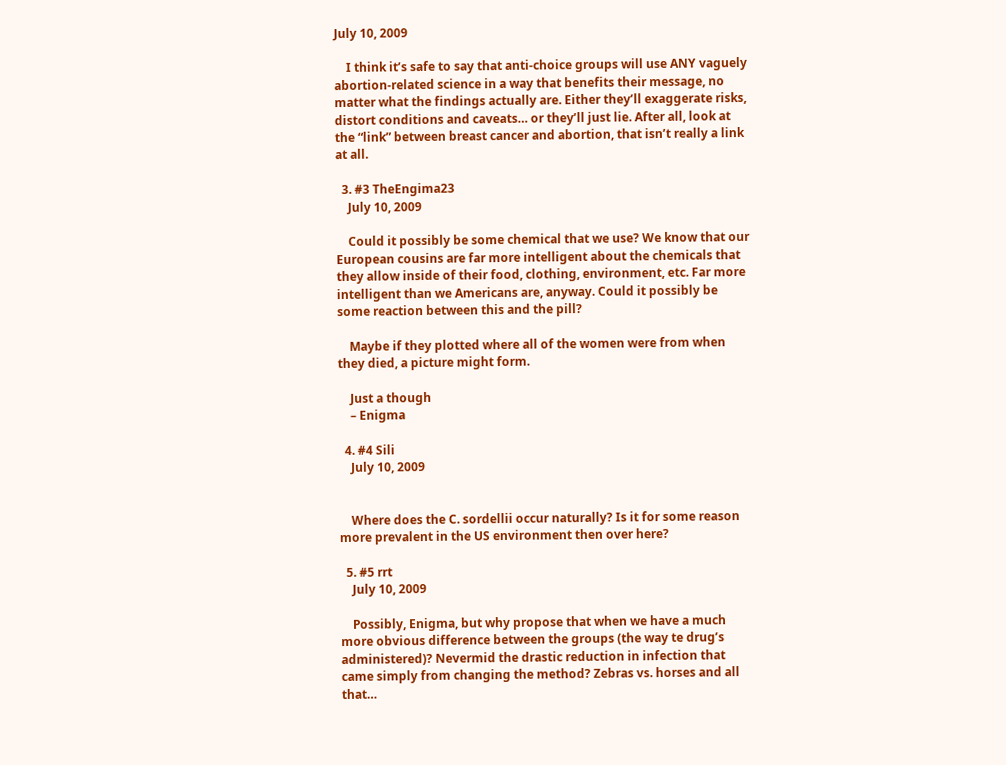July 10, 2009

    I think it’s safe to say that anti-choice groups will use ANY vaguely abortion-related science in a way that benefits their message, no matter what the findings actually are. Either they’ll exaggerate risks, distort conditions and caveats… or they’ll just lie. After all, look at the “link” between breast cancer and abortion, that isn’t really a link at all.

  3. #3 TheEngima23
    July 10, 2009

    Could it possibly be some chemical that we use? We know that our European cousins are far more intelligent about the chemicals that they allow inside of their food, clothing, environment, etc. Far more intelligent than we Americans are, anyway. Could it possibly be some reaction between this and the pill?

    Maybe if they plotted where all of the women were from when they died, a picture might form.

    Just a though
    – Enigma

  4. #4 Sili
    July 10, 2009


    Where does the C. sordellii occur naturally? Is it for some reason more prevalent in the US environment then over here?

  5. #5 rrt
    July 10, 2009

    Possibly, Enigma, but why propose that when we have a much more obvious difference between the groups (the way te drug’s administered)? Nevermid the drastic reduction in infection that came simply from changing the method? Zebras vs. horses and all that…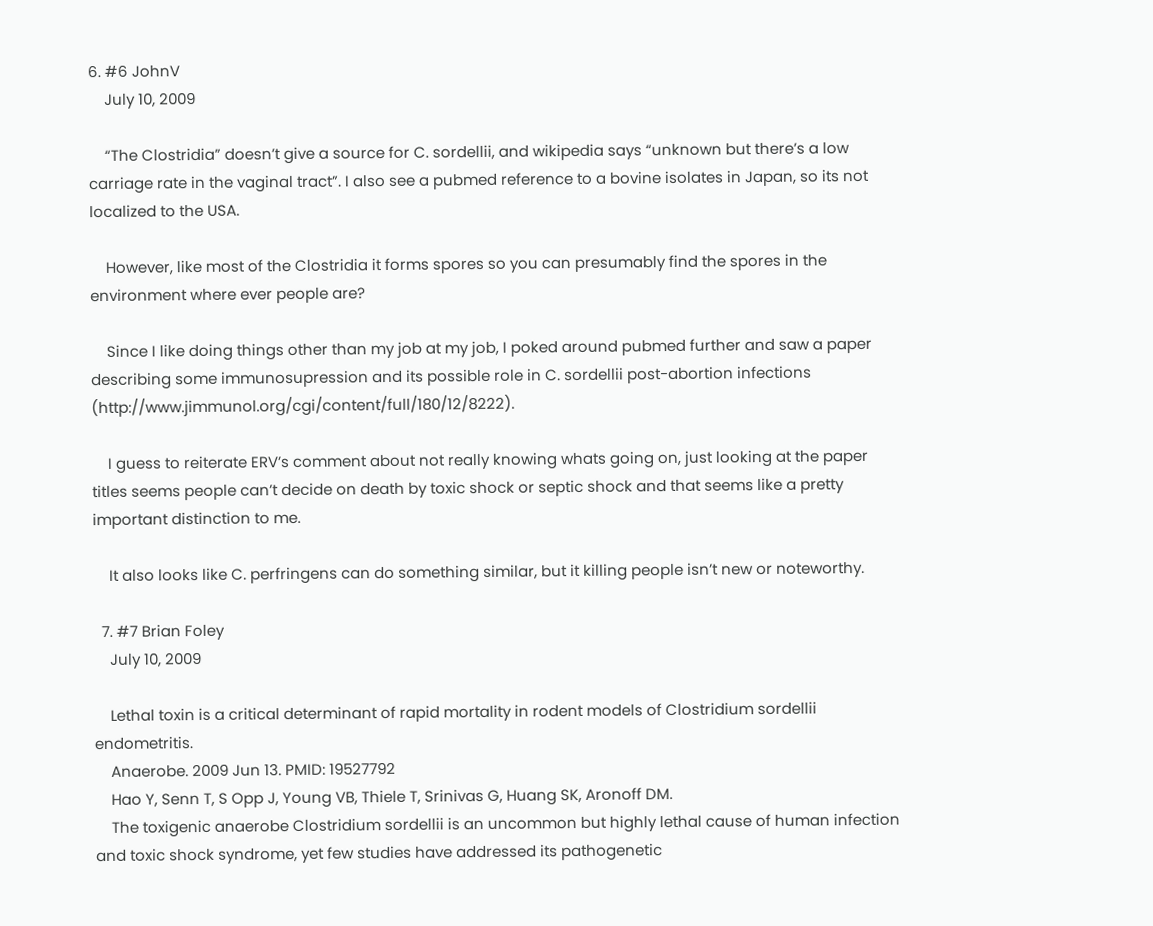6. #6 JohnV
    July 10, 2009

    “The Clostridia” doesn’t give a source for C. sordellii, and wikipedia says “unknown but there’s a low carriage rate in the vaginal tract”. I also see a pubmed reference to a bovine isolates in Japan, so its not localized to the USA.

    However, like most of the Clostridia it forms spores so you can presumably find the spores in the environment where ever people are?

    Since I like doing things other than my job at my job, I poked around pubmed further and saw a paper describing some immunosupression and its possible role in C. sordellii post-abortion infections (http://www.jimmunol.org/cgi/content/full/180/12/8222).

    I guess to reiterate ERV’s comment about not really knowing whats going on, just looking at the paper titles seems people can’t decide on death by toxic shock or septic shock and that seems like a pretty important distinction to me.

    It also looks like C. perfringens can do something similar, but it killing people isn’t new or noteworthy.

  7. #7 Brian Foley
    July 10, 2009

    Lethal toxin is a critical determinant of rapid mortality in rodent models of Clostridium sordellii endometritis.
    Anaerobe. 2009 Jun 13. PMID: 19527792
    Hao Y, Senn T, S Opp J, Young VB, Thiele T, Srinivas G, Huang SK, Aronoff DM.
    The toxigenic anaerobe Clostridium sordellii is an uncommon but highly lethal cause of human infection and toxic shock syndrome, yet few studies have addressed its pathogenetic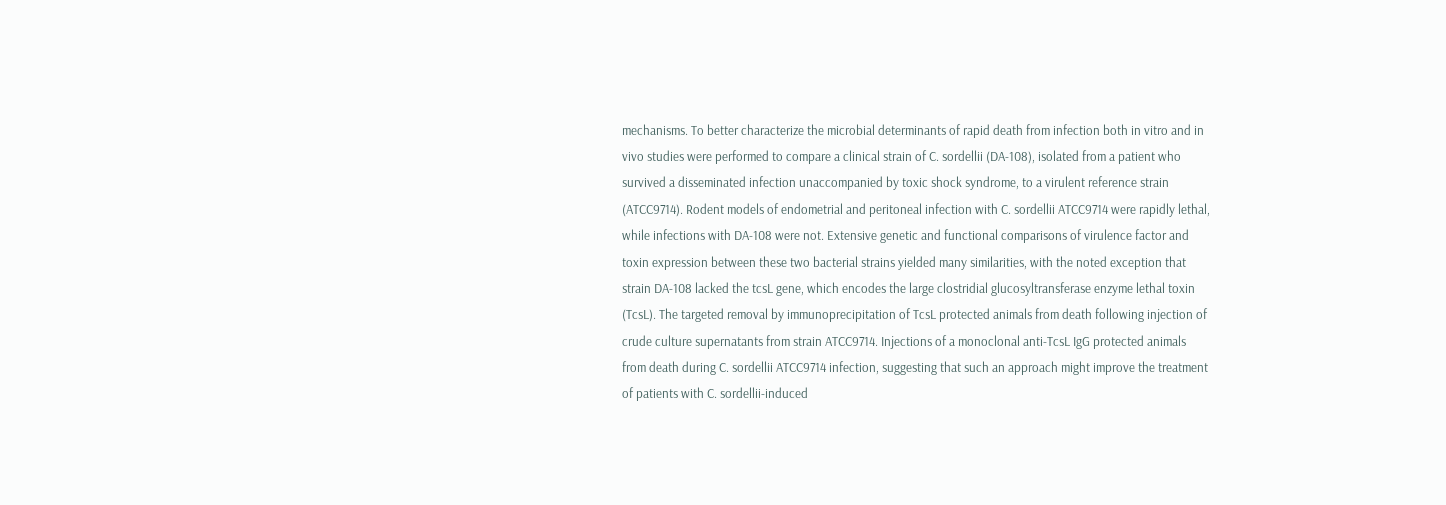mechanisms. To better characterize the microbial determinants of rapid death from infection both in vitro and in vivo studies were performed to compare a clinical strain of C. sordellii (DA-108), isolated from a patient who survived a disseminated infection unaccompanied by toxic shock syndrome, to a virulent reference strain (ATCC9714). Rodent models of endometrial and peritoneal infection with C. sordellii ATCC9714 were rapidly lethal, while infections with DA-108 were not. Extensive genetic and functional comparisons of virulence factor and toxin expression between these two bacterial strains yielded many similarities, with the noted exception that strain DA-108 lacked the tcsL gene, which encodes the large clostridial glucosyltransferase enzyme lethal toxin (TcsL). The targeted removal by immunoprecipitation of TcsL protected animals from death following injection of crude culture supernatants from strain ATCC9714. Injections of a monoclonal anti-TcsL IgG protected animals from death during C. sordellii ATCC9714 infection, suggesting that such an approach might improve the treatment of patients with C. sordellii-induced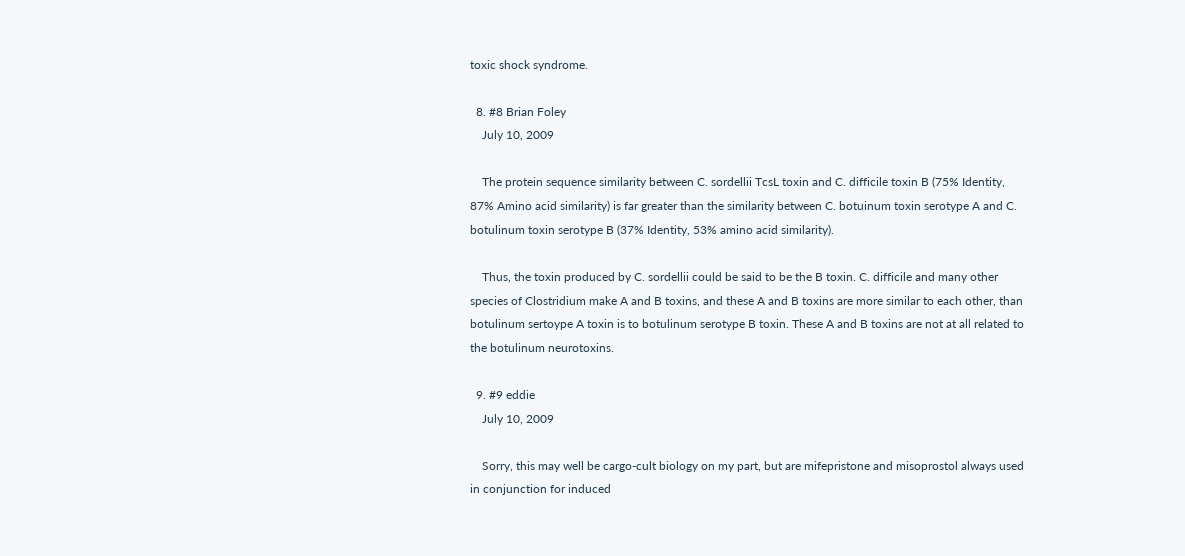toxic shock syndrome.

  8. #8 Brian Foley
    July 10, 2009

    The protein sequence similarity between C. sordellii TcsL toxin and C. difficile toxin B (75% Identity, 87% Amino acid similarity) is far greater than the similarity between C. botuinum toxin serotype A and C. botulinum toxin serotype B (37% Identity, 53% amino acid similarity).

    Thus, the toxin produced by C. sordellii could be said to be the B toxin. C. difficile and many other species of Clostridium make A and B toxins, and these A and B toxins are more similar to each other, than botulinum sertoype A toxin is to botulinum serotype B toxin. These A and B toxins are not at all related to the botulinum neurotoxins.

  9. #9 eddie
    July 10, 2009

    Sorry, this may well be cargo-cult biology on my part, but are mifepristone and misoprostol always used in conjunction for induced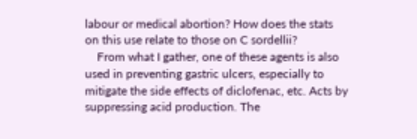labour or medical abortion? How does the stats on this use relate to those on C sordellii?
    From what I gather, one of these agents is also used in preventing gastric ulcers, especially to mitigate the side effects of diclofenac, etc. Acts by suppressing acid production. The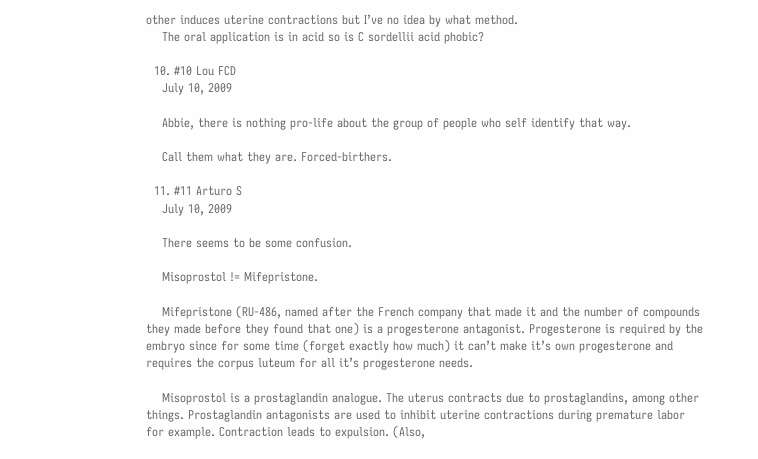other induces uterine contractions but I’ve no idea by what method.
    The oral application is in acid so is C sordellii acid phobic?

  10. #10 Lou FCD
    July 10, 2009

    Abbie, there is nothing pro-life about the group of people who self identify that way.

    Call them what they are. Forced-birthers.

  11. #11 Arturo S
    July 10, 2009

    There seems to be some confusion.

    Misoprostol != Mifepristone.

    Mifepristone (RU-486, named after the French company that made it and the number of compounds they made before they found that one) is a progesterone antagonist. Progesterone is required by the embryo since for some time (forget exactly how much) it can’t make it’s own progesterone and requires the corpus luteum for all it’s progesterone needs.

    Misoprostol is a prostaglandin analogue. The uterus contracts due to prostaglandins, among other things. Prostaglandin antagonists are used to inhibit uterine contractions during premature labor for example. Contraction leads to expulsion. (Also,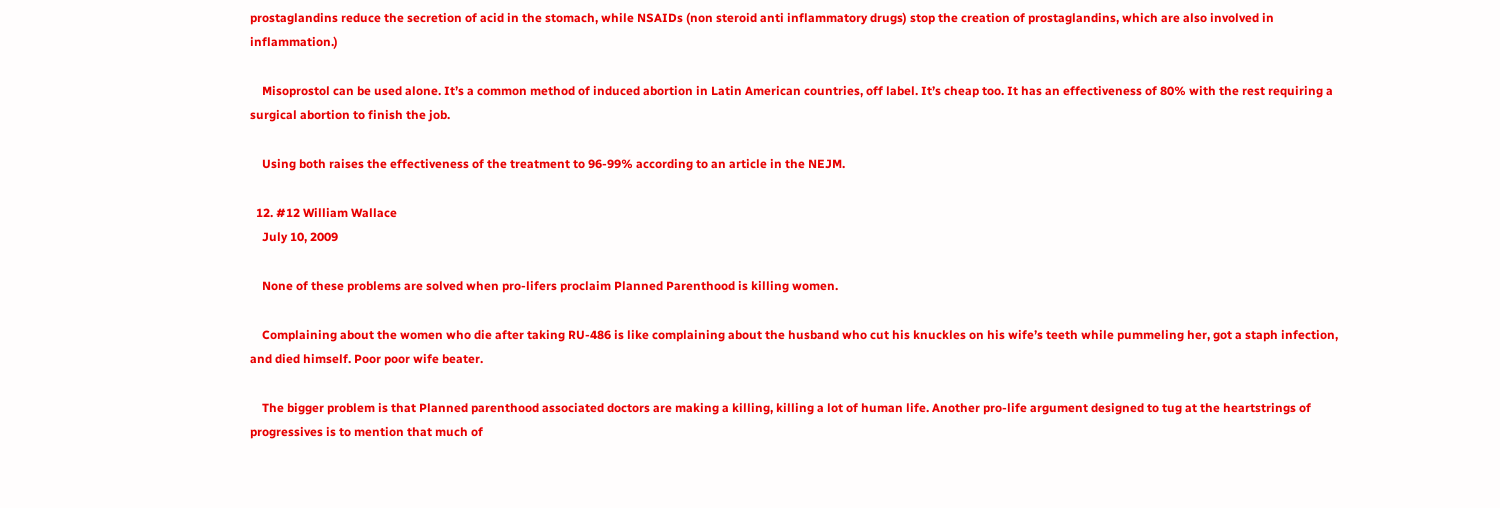prostaglandins reduce the secretion of acid in the stomach, while NSAIDs (non steroid anti inflammatory drugs) stop the creation of prostaglandins, which are also involved in inflammation.)

    Misoprostol can be used alone. It’s a common method of induced abortion in Latin American countries, off label. It’s cheap too. It has an effectiveness of 80% with the rest requiring a surgical abortion to finish the job.

    Using both raises the effectiveness of the treatment to 96-99% according to an article in the NEJM.

  12. #12 William Wallace
    July 10, 2009

    None of these problems are solved when pro-lifers proclaim Planned Parenthood is killing women.

    Complaining about the women who die after taking RU-486 is like complaining about the husband who cut his knuckles on his wife’s teeth while pummeling her, got a staph infection, and died himself. Poor poor wife beater.

    The bigger problem is that Planned parenthood associated doctors are making a killing, killing a lot of human life. Another pro-life argument designed to tug at the heartstrings of progressives is to mention that much of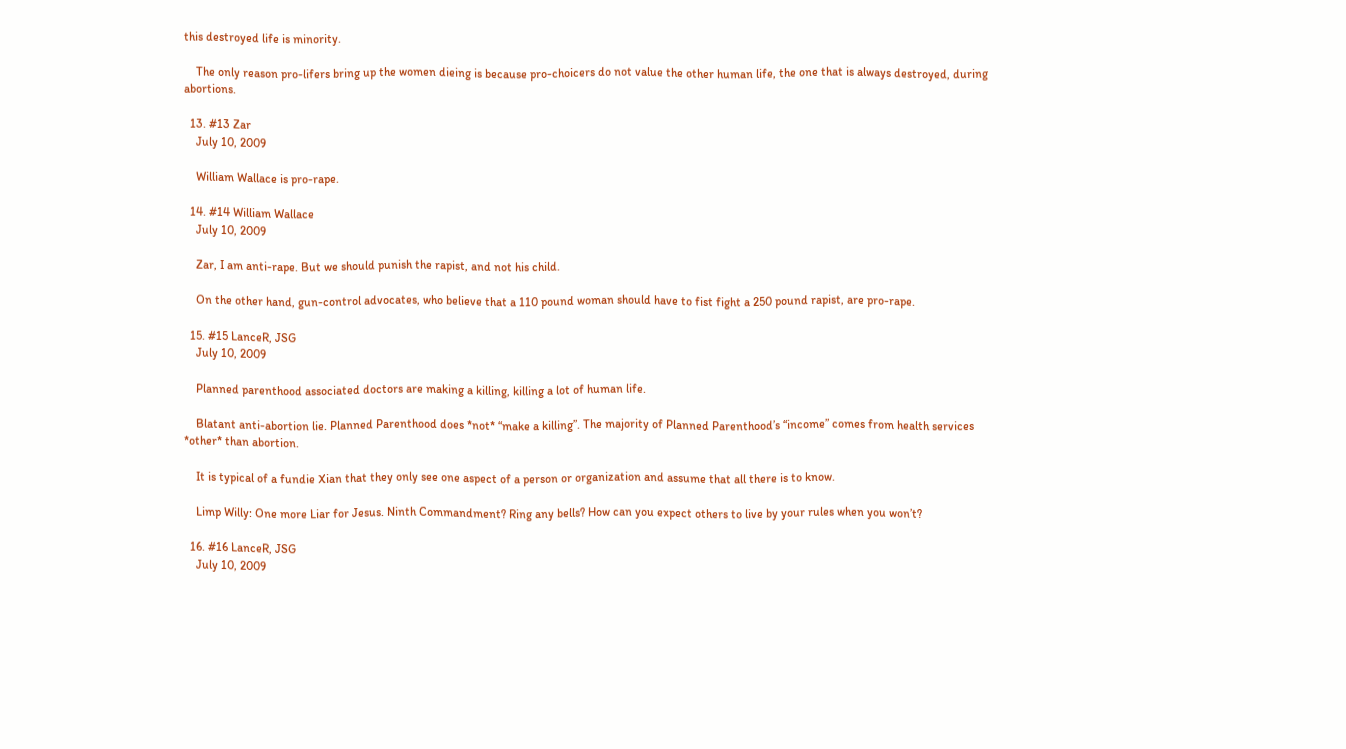this destroyed life is minority.

    The only reason pro-lifers bring up the women dieing is because pro-choicers do not value the other human life, the one that is always destroyed, during abortions.

  13. #13 Zar
    July 10, 2009

    William Wallace is pro-rape.

  14. #14 William Wallace
    July 10, 2009

    Zar, I am anti-rape. But we should punish the rapist, and not his child.

    On the other hand, gun-control advocates, who believe that a 110 pound woman should have to fist fight a 250 pound rapist, are pro-rape.

  15. #15 LanceR, JSG
    July 10, 2009

    Planned parenthood associated doctors are making a killing, killing a lot of human life.

    Blatant anti-abortion lie. Planned Parenthood does *not* “make a killing”. The majority of Planned Parenthood’s “income” comes from health services *other* than abortion.

    It is typical of a fundie Xian that they only see one aspect of a person or organization and assume that all there is to know.

    Limp Willy: One more Liar for Jesus. Ninth Commandment? Ring any bells? How can you expect others to live by your rules when you won’t?

  16. #16 LanceR, JSG
    July 10, 2009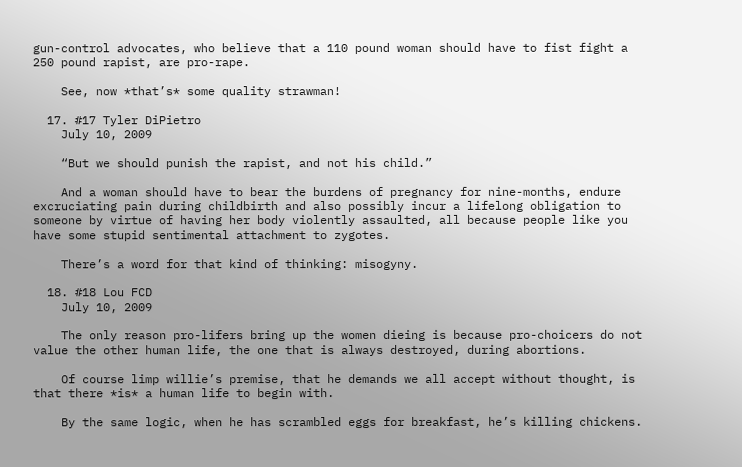gun-control advocates, who believe that a 110 pound woman should have to fist fight a 250 pound rapist, are pro-rape.

    See, now *that’s* some quality strawman!

  17. #17 Tyler DiPietro
    July 10, 2009

    “But we should punish the rapist, and not his child.”

    And a woman should have to bear the burdens of pregnancy for nine-months, endure excruciating pain during childbirth and also possibly incur a lifelong obligation to someone by virtue of having her body violently assaulted, all because people like you have some stupid sentimental attachment to zygotes.

    There’s a word for that kind of thinking: misogyny.

  18. #18 Lou FCD
    July 10, 2009

    The only reason pro-lifers bring up the women dieing is because pro-choicers do not value the other human life, the one that is always destroyed, during abortions.

    Of course limp willie’s premise, that he demands we all accept without thought, is that there *is* a human life to begin with.

    By the same logic, when he has scrambled eggs for breakfast, he’s killing chickens.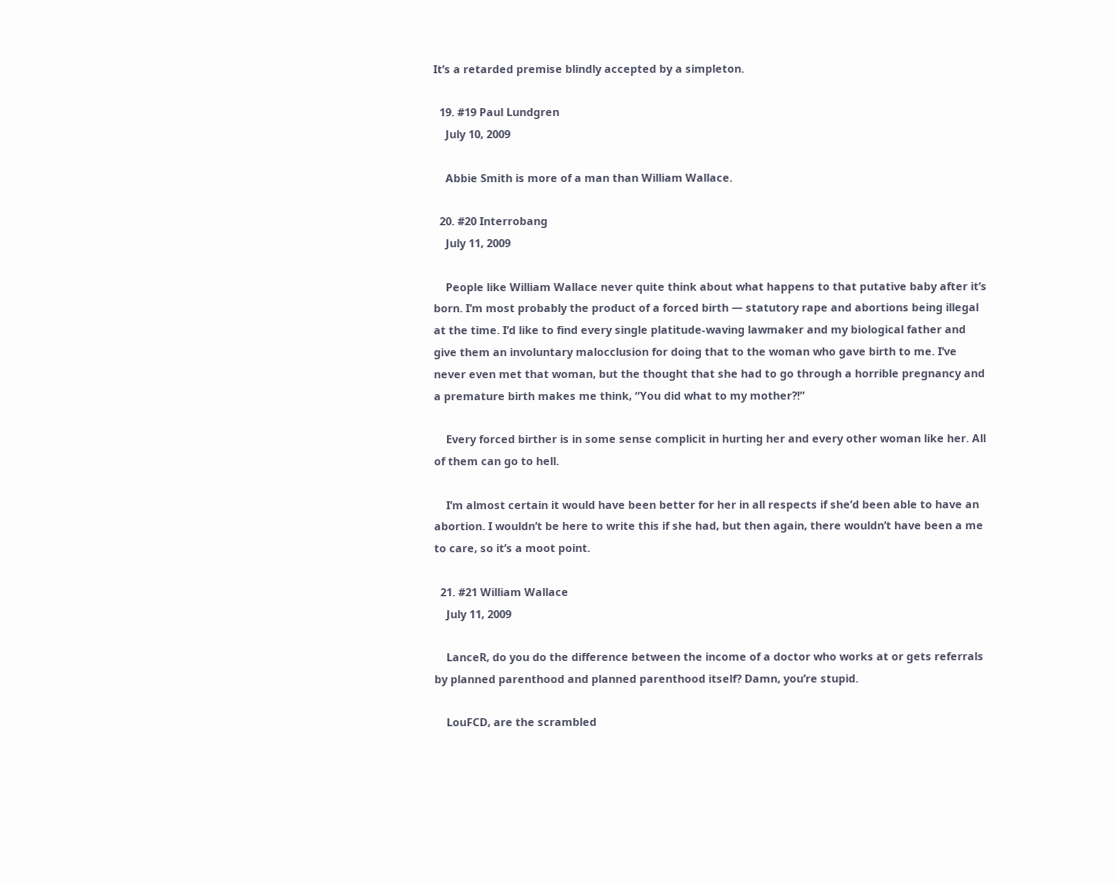It’s a retarded premise blindly accepted by a simpleton.

  19. #19 Paul Lundgren
    July 10, 2009

    Abbie Smith is more of a man than William Wallace.

  20. #20 Interrobang
    July 11, 2009

    People like William Wallace never quite think about what happens to that putative baby after it’s born. I’m most probably the product of a forced birth — statutory rape and abortions being illegal at the time. I’d like to find every single platitude-waving lawmaker and my biological father and give them an involuntary malocclusion for doing that to the woman who gave birth to me. I’ve never even met that woman, but the thought that she had to go through a horrible pregnancy and a premature birth makes me think, “You did what to my mother?!”

    Every forced birther is in some sense complicit in hurting her and every other woman like her. All of them can go to hell.

    I’m almost certain it would have been better for her in all respects if she’d been able to have an abortion. I wouldn’t be here to write this if she had, but then again, there wouldn’t have been a me to care, so it’s a moot point.

  21. #21 William Wallace
    July 11, 2009

    LanceR, do you do the difference between the income of a doctor who works at or gets referrals by planned parenthood and planned parenthood itself? Damn, you’re stupid.

    LouFCD, are the scrambled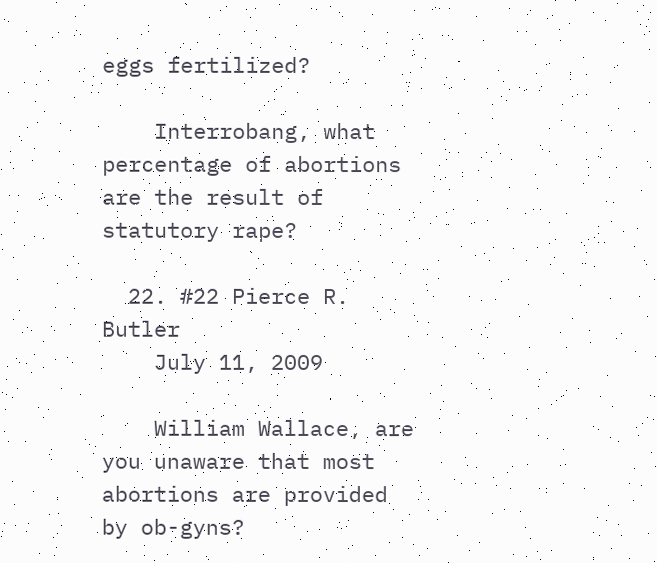eggs fertilized?

    Interrobang, what percentage of abortions are the result of statutory rape?

  22. #22 Pierce R. Butler
    July 11, 2009

    William Wallace, are you unaware that most abortions are provided by ob-gyns?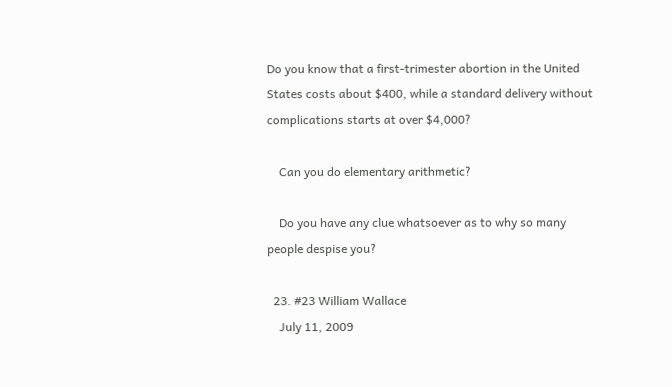Do you know that a first-trimester abortion in the United States costs about $400, while a standard delivery without complications starts at over $4,000?

    Can you do elementary arithmetic?

    Do you have any clue whatsoever as to why so many people despise you?

  23. #23 William Wallace
    July 11, 2009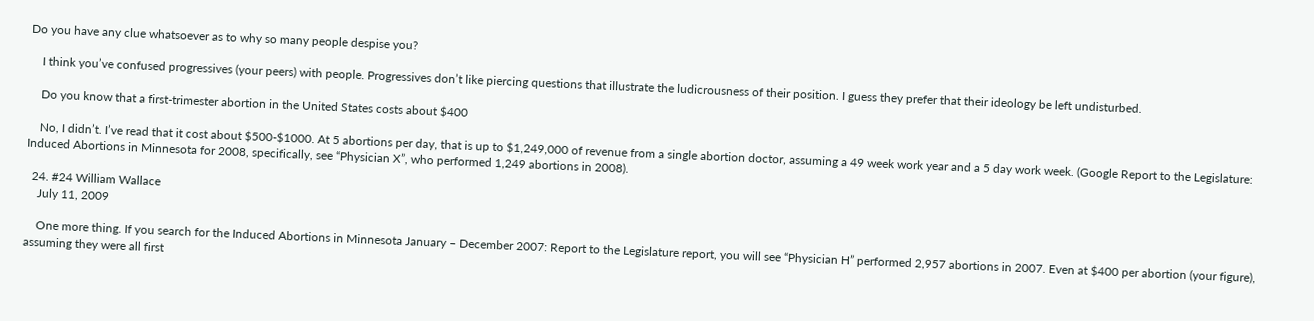Do you have any clue whatsoever as to why so many people despise you?

    I think you’ve confused progressives (your peers) with people. Progressives don’t like piercing questions that illustrate the ludicrousness of their position. I guess they prefer that their ideology be left undisturbed.

    Do you know that a first-trimester abortion in the United States costs about $400

    No, I didn’t. I’ve read that it cost about $500-$1000. At 5 abortions per day, that is up to $1,249,000 of revenue from a single abortion doctor, assuming a 49 week work year and a 5 day work week. (Google Report to the Legislature: Induced Abortions in Minnesota for 2008, specifically, see “Physician X”, who performed 1,249 abortions in 2008).

  24. #24 William Wallace
    July 11, 2009

    One more thing. If you search for the Induced Abortions in Minnesota January – December 2007: Report to the Legislature report, you will see “Physician H” performed 2,957 abortions in 2007. Even at $400 per abortion (your figure), assuming they were all first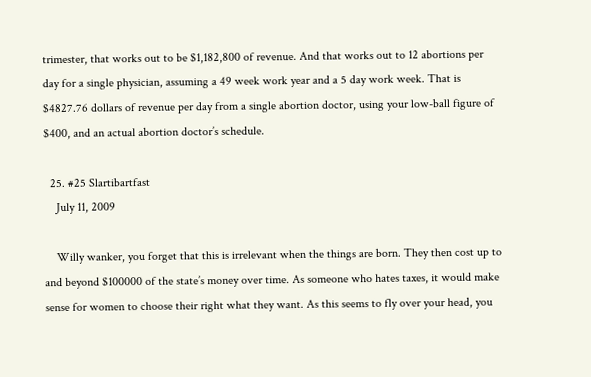trimester, that works out to be $1,182,800 of revenue. And that works out to 12 abortions per day for a single physician, assuming a 49 week work year and a 5 day work week. That is $4827.76 dollars of revenue per day from a single abortion doctor, using your low-ball figure of $400, and an actual abortion doctor’s schedule.

  25. #25 Slartibartfast
    July 11, 2009

    Willy wanker, you forget that this is irrelevant when the things are born. They then cost up to and beyond $100000 of the state’s money over time. As someone who hates taxes, it would make sense for women to choose their right what they want. As this seems to fly over your head, you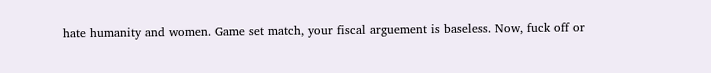hate humanity and women. Game set match, your fiscal arguement is baseless. Now, fuck off or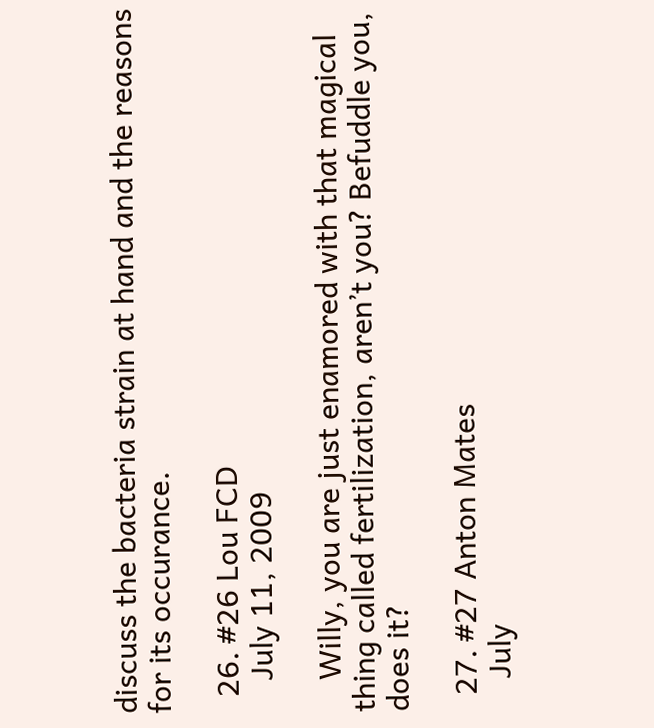discuss the bacteria strain at hand and the reasons for its occurance.

  26. #26 Lou FCD
    July 11, 2009

    Willy, you are just enamored with that magical thing called fertilization, aren’t you? Befuddle you, does it?

  27. #27 Anton Mates
    July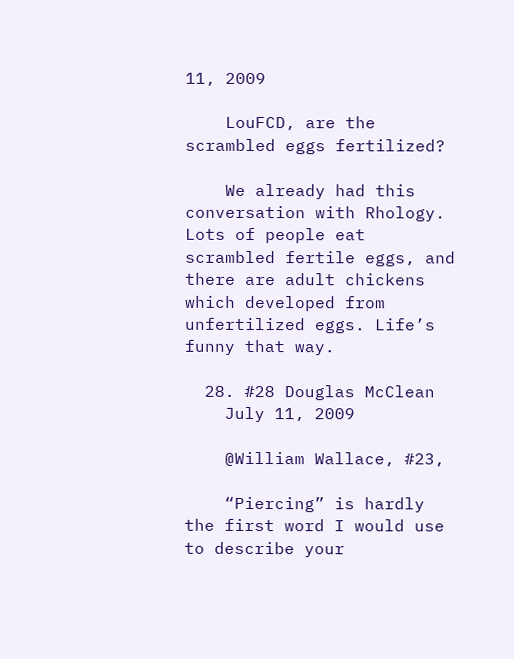11, 2009

    LouFCD, are the scrambled eggs fertilized?

    We already had this conversation with Rhology. Lots of people eat scrambled fertile eggs, and there are adult chickens which developed from unfertilized eggs. Life’s funny that way.

  28. #28 Douglas McClean
    July 11, 2009

    @William Wallace, #23,

    “Piercing” is hardly the first word I would use to describe your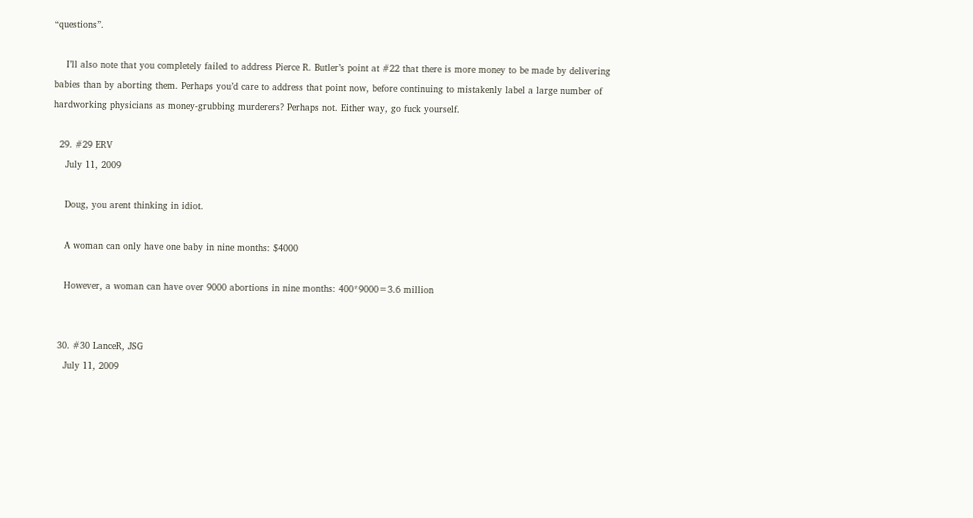“questions”.

    I’ll also note that you completely failed to address Pierce R. Butler’s point at #22 that there is more money to be made by delivering babies than by aborting them. Perhaps you’d care to address that point now, before continuing to mistakenly label a large number of hardworking physicians as money-grubbing murderers? Perhaps not. Either way, go fuck yourself.

  29. #29 ERV
    July 11, 2009

    Doug, you arent thinking in idiot.

    A woman can only have one baby in nine months: $4000

    However, a woman can have over 9000 abortions in nine months: 400*9000=3.6 million


  30. #30 LanceR, JSG
    July 11, 2009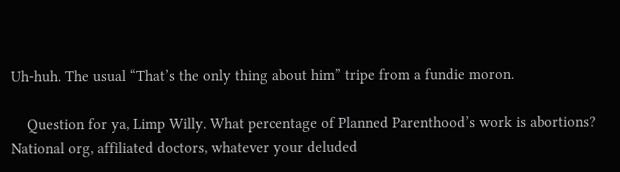Uh-huh. The usual “That’s the only thing about him” tripe from a fundie moron.

    Question for ya, Limp Willy. What percentage of Planned Parenthood’s work is abortions? National org, affiliated doctors, whatever your deluded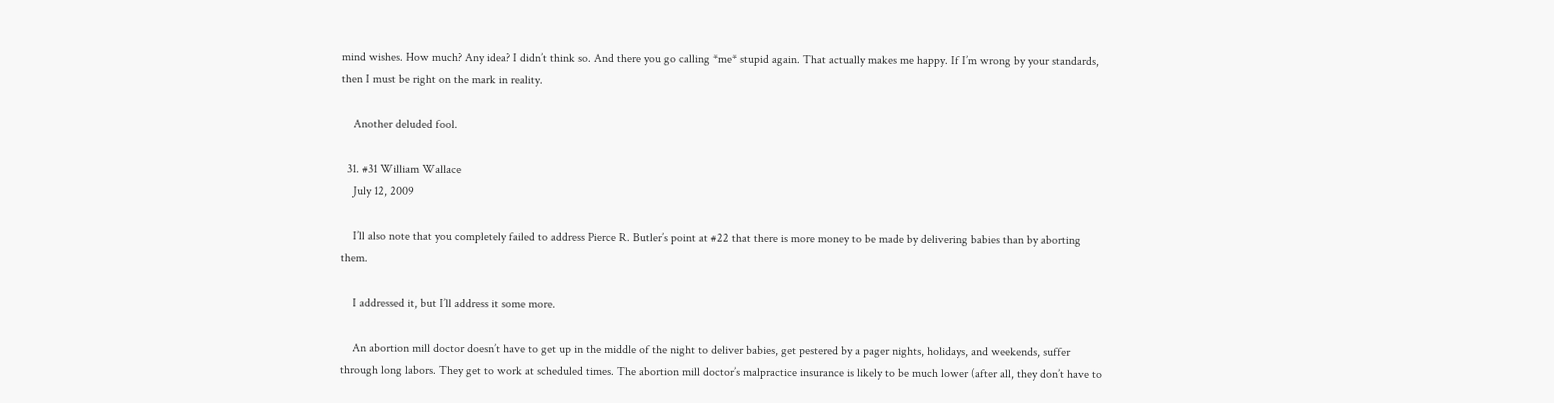mind wishes. How much? Any idea? I didn’t think so. And there you go calling *me* stupid again. That actually makes me happy. If I’m wrong by your standards, then I must be right on the mark in reality.

    Another deluded fool.

  31. #31 William Wallace
    July 12, 2009

    I’ll also note that you completely failed to address Pierce R. Butler’s point at #22 that there is more money to be made by delivering babies than by aborting them.

    I addressed it, but I’ll address it some more.

    An abortion mill doctor doesn’t have to get up in the middle of the night to deliver babies, get pestered by a pager nights, holidays, and weekends, suffer through long labors. They get to work at scheduled times. The abortion mill doctor’s malpractice insurance is likely to be much lower (after all, they don’t have to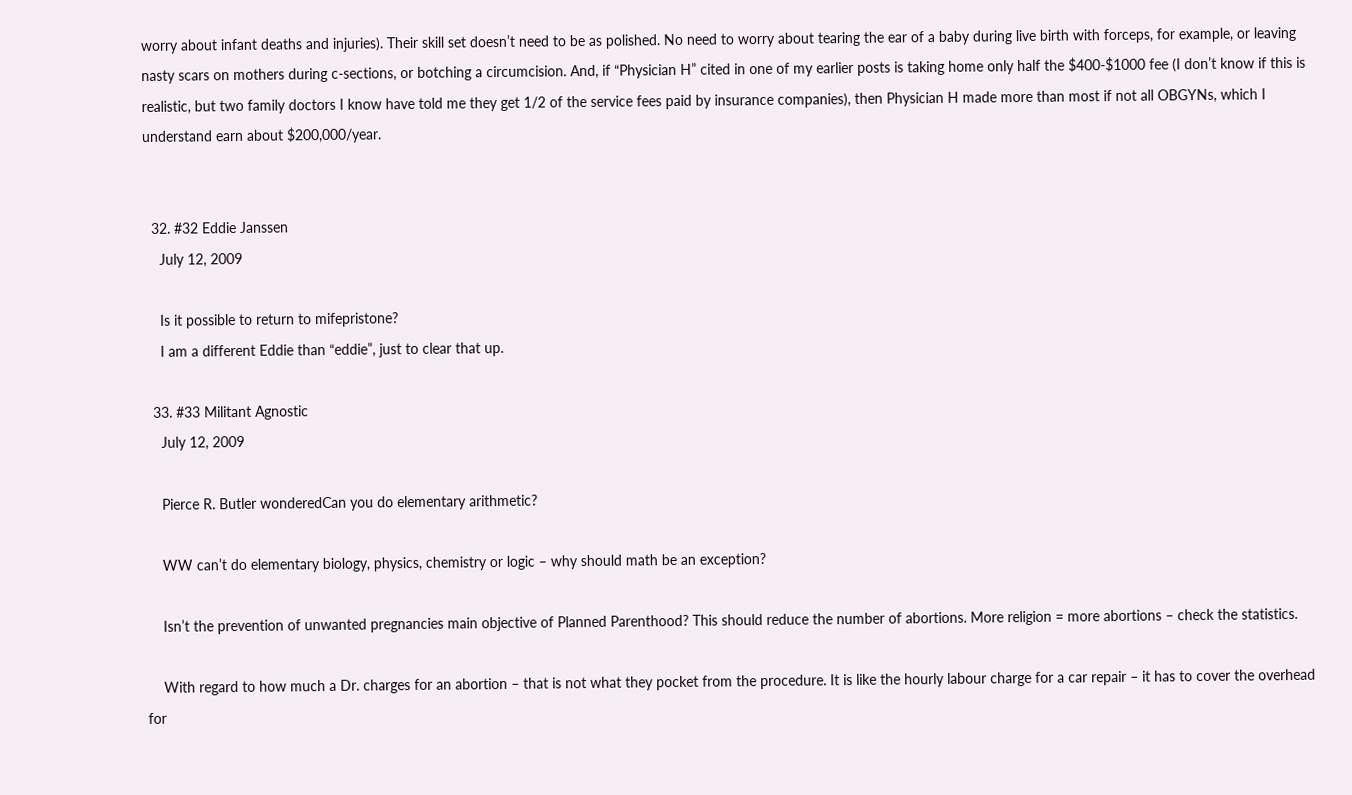worry about infant deaths and injuries). Their skill set doesn’t need to be as polished. No need to worry about tearing the ear of a baby during live birth with forceps, for example, or leaving nasty scars on mothers during c-sections, or botching a circumcision. And, if “Physician H” cited in one of my earlier posts is taking home only half the $400-$1000 fee (I don’t know if this is realistic, but two family doctors I know have told me they get 1/2 of the service fees paid by insurance companies), then Physician H made more than most if not all OBGYNs, which I understand earn about $200,000/year.


  32. #32 Eddie Janssen
    July 12, 2009

    Is it possible to return to mifepristone?
    I am a different Eddie than “eddie”, just to clear that up.

  33. #33 Militant Agnostic
    July 12, 2009

    Pierce R. Butler wonderedCan you do elementary arithmetic?

    WW can’t do elementary biology, physics, chemistry or logic – why should math be an exception?

    Isn’t the prevention of unwanted pregnancies main objective of Planned Parenthood? This should reduce the number of abortions. More religion = more abortions – check the statistics.

    With regard to how much a Dr. charges for an abortion – that is not what they pocket from the procedure. It is like the hourly labour charge for a car repair – it has to cover the overhead for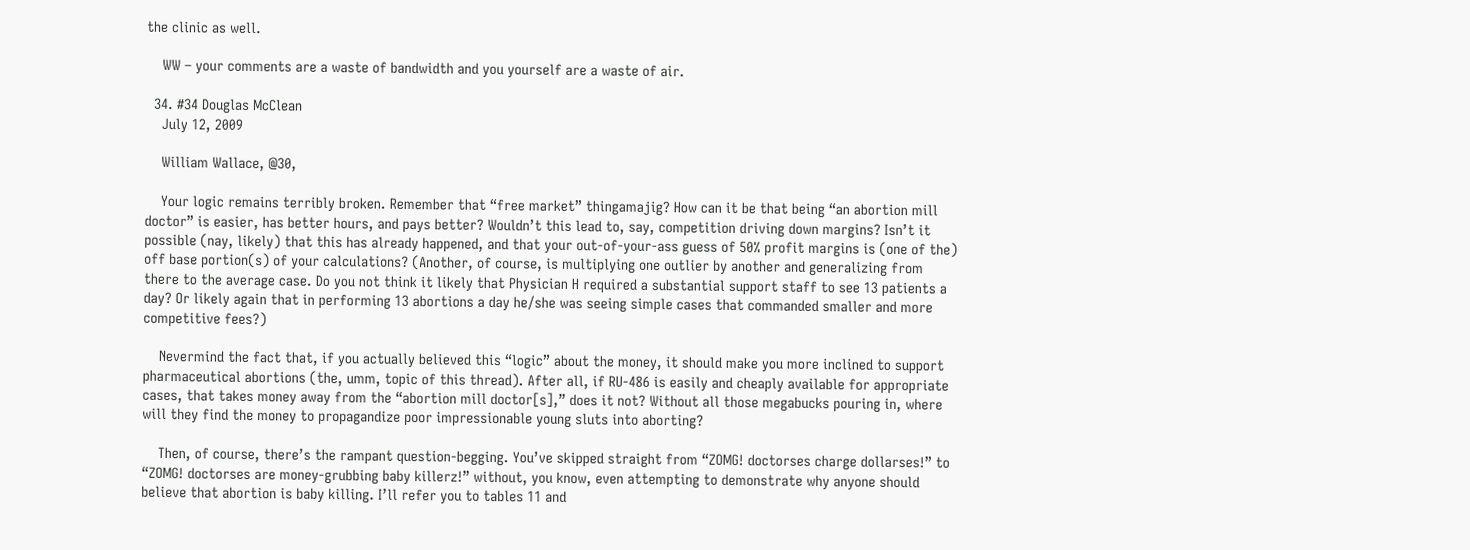the clinic as well.

    WW – your comments are a waste of bandwidth and you yourself are a waste of air.

  34. #34 Douglas McClean
    July 12, 2009

    William Wallace, @30,

    Your logic remains terribly broken. Remember that “free market” thingamajig? How can it be that being “an abortion mill doctor” is easier, has better hours, and pays better? Wouldn’t this lead to, say, competition driving down margins? Isn’t it possible (nay, likely) that this has already happened, and that your out-of-your-ass guess of 50% profit margins is (one of the) off base portion(s) of your calculations? (Another, of course, is multiplying one outlier by another and generalizing from there to the average case. Do you not think it likely that Physician H required a substantial support staff to see 13 patients a day? Or likely again that in performing 13 abortions a day he/she was seeing simple cases that commanded smaller and more competitive fees?)

    Nevermind the fact that, if you actually believed this “logic” about the money, it should make you more inclined to support pharmaceutical abortions (the, umm, topic of this thread). After all, if RU-486 is easily and cheaply available for appropriate cases, that takes money away from the “abortion mill doctor[s],” does it not? Without all those megabucks pouring in, where will they find the money to propagandize poor impressionable young sluts into aborting?

    Then, of course, there’s the rampant question-begging. You’ve skipped straight from “ZOMG! doctorses charge dollarses!” to “ZOMG! doctorses are money-grubbing baby killerz!” without, you know, even attempting to demonstrate why anyone should believe that abortion is baby killing. I’ll refer you to tables 11 and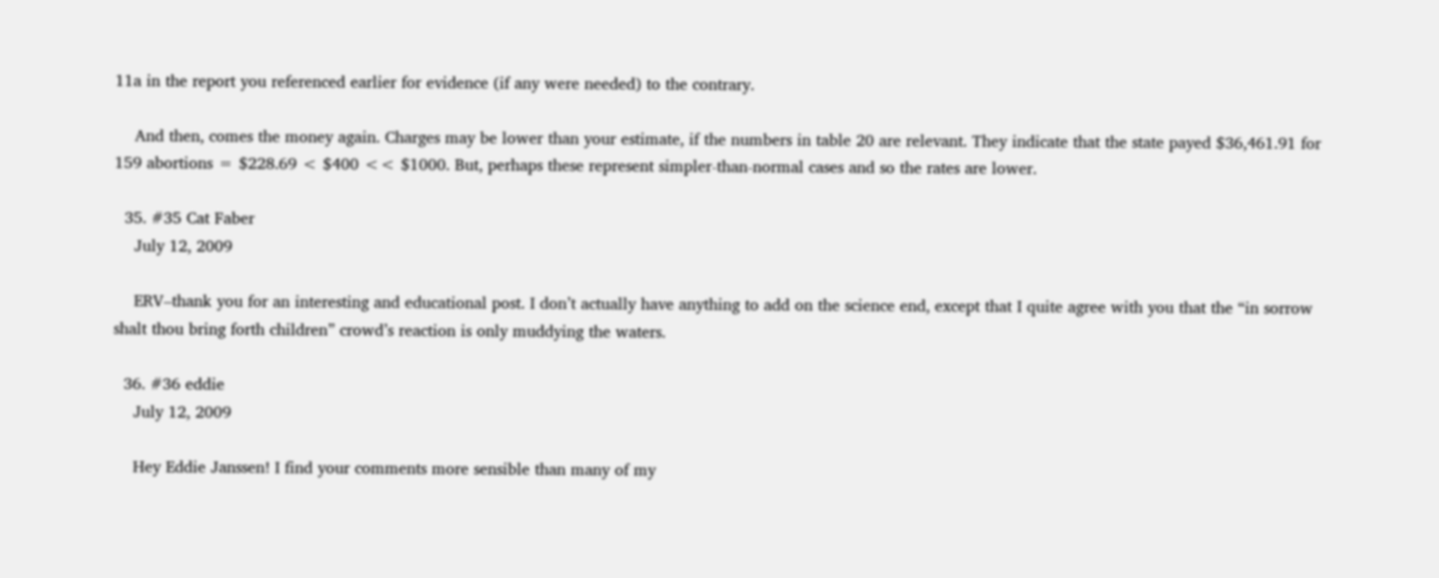11a in the report you referenced earlier for evidence (if any were needed) to the contrary.

    And then, comes the money again. Charges may be lower than your estimate, if the numbers in table 20 are relevant. They indicate that the state payed $36,461.91 for 159 abortions = $228.69 < $400 << $1000. But, perhaps these represent simpler-than-normal cases and so the rates are lower.

  35. #35 Cat Faber
    July 12, 2009

    ERV–thank you for an interesting and educational post. I don’t actually have anything to add on the science end, except that I quite agree with you that the “in sorrow shalt thou bring forth children” crowd’s reaction is only muddying the waters.

  36. #36 eddie
    July 12, 2009

    Hey Eddie Janssen! I find your comments more sensible than many of my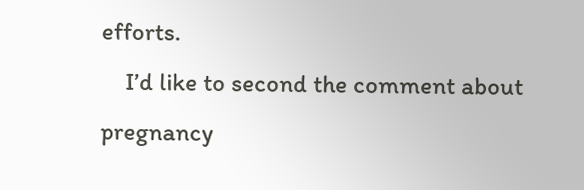efforts.
    I’d like to second the comment about pregnancy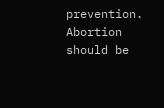prevention. Abortion should be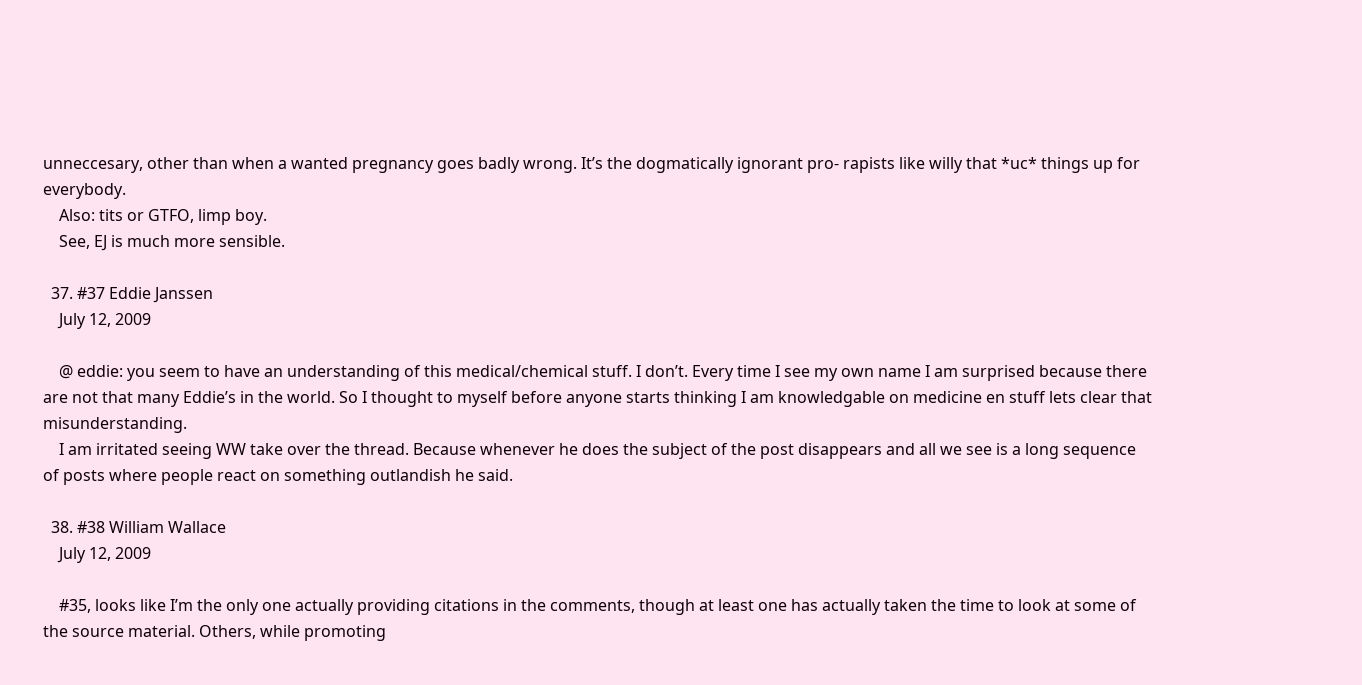unneccesary, other than when a wanted pregnancy goes badly wrong. It’s the dogmatically ignorant pro- rapists like willy that *uc* things up for everybody.
    Also: tits or GTFO, limp boy.
    See, EJ is much more sensible.

  37. #37 Eddie Janssen
    July 12, 2009

    @ eddie: you seem to have an understanding of this medical/chemical stuff. I don’t. Every time I see my own name I am surprised because there are not that many Eddie’s in the world. So I thought to myself before anyone starts thinking I am knowledgable on medicine en stuff lets clear that misunderstanding.
    I am irritated seeing WW take over the thread. Because whenever he does the subject of the post disappears and all we see is a long sequence of posts where people react on something outlandish he said.

  38. #38 William Wallace
    July 12, 2009

    #35, looks like I’m the only one actually providing citations in the comments, though at least one has actually taken the time to look at some of the source material. Others, while promoting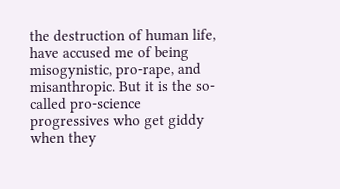the destruction of human life, have accused me of being misogynistic, pro-rape, and misanthropic. But it is the so-called pro-science progressives who get giddy when they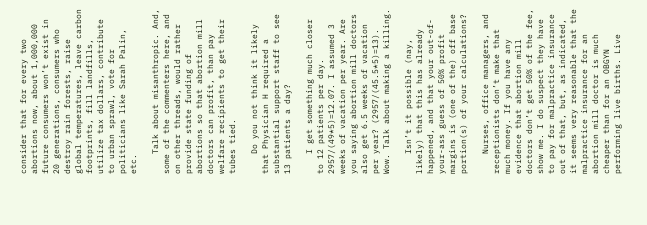consider that for every two abortions now, about 1,000,000 future consumers won’t exist in 20 generations, consumers who destroy rain forests, raise global temperatures, leave carbon footprints, fill landfills, utilize tax dollars, contribute to urban sprawl, vote for politicians like Sarah Palin, etc.

    Talk about misanthropic. And, some of the commenters here, and on other threads, would rather provide state funding of abortions so that abortion mill doctors can profit, than pay welfare recipients to get their tubes tied.

    Do you not think it likely that Physician H required a substantial support staff to see 13 patients a day?

    I get something much closer to 12 patients per day. 2957/(49*5)=12.07. I assumed 3 weeks of vacation per year. Are you saying abortion mill doctors also get 6.5 weeks of vacation per year? (2957/(45.5*5)=13). Wow. Talk about making a killing.

    Isn’t it possible (nay, likely) that this has already happened, and that your out-of-your-ass guess of 50% profit margins is (one of the) off base portion(s) of your calculations?

    Nurses, office managers, and receptionists don’t make that much money. If you have any evidence that abortion mill doctors don’t get 50% of the fee, show me. I do suspect they have to pay for malpractice insurance out of that, but, as indicated, it seems very reasonable that the malpractice insurance for an abortion mill doctor is much cheaper than for an OBGYN performing live births. Live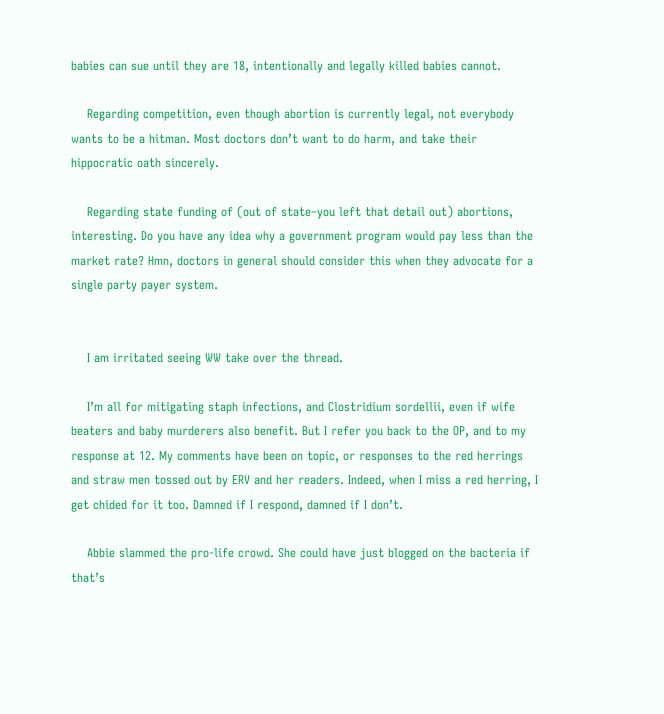babies can sue until they are 18, intentionally and legally killed babies cannot.

    Regarding competition, even though abortion is currently legal, not everybody wants to be a hitman. Most doctors don’t want to do harm, and take their hippocratic oath sincerely.

    Regarding state funding of (out of state–you left that detail out) abortions, interesting. Do you have any idea why a government program would pay less than the market rate? Hmn, doctors in general should consider this when they advocate for a single party payer system.


    I am irritated seeing WW take over the thread.

    I’m all for mitigating staph infections, and Clostridium sordellii, even if wife beaters and baby murderers also benefit. But I refer you back to the OP, and to my response at 12. My comments have been on topic, or responses to the red herrings and straw men tossed out by ERV and her readers. Indeed, when I miss a red herring, I get chided for it too. Damned if I respond, damned if I don’t.

    Abbie slammed the pro-life crowd. She could have just blogged on the bacteria if that’s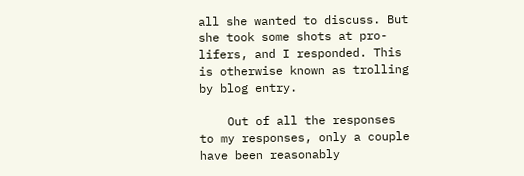all she wanted to discuss. But she took some shots at pro-lifers, and I responded. This is otherwise known as trolling by blog entry.

    Out of all the responses to my responses, only a couple have been reasonably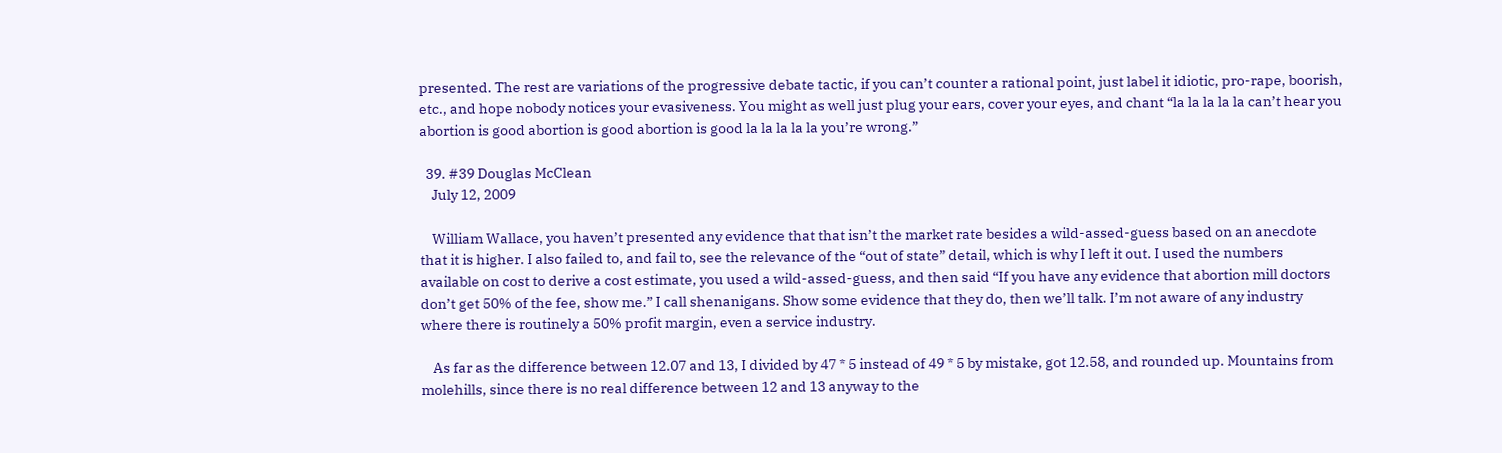presented. The rest are variations of the progressive debate tactic, if you can’t counter a rational point, just label it idiotic, pro-rape, boorish, etc., and hope nobody notices your evasiveness. You might as well just plug your ears, cover your eyes, and chant “la la la la la can’t hear you abortion is good abortion is good abortion is good la la la la la you’re wrong.”

  39. #39 Douglas McClean
    July 12, 2009

    William Wallace, you haven’t presented any evidence that that isn’t the market rate besides a wild-assed-guess based on an anecdote that it is higher. I also failed to, and fail to, see the relevance of the “out of state” detail, which is why I left it out. I used the numbers available on cost to derive a cost estimate, you used a wild-assed-guess, and then said “If you have any evidence that abortion mill doctors don’t get 50% of the fee, show me.” I call shenanigans. Show some evidence that they do, then we’ll talk. I’m not aware of any industry where there is routinely a 50% profit margin, even a service industry.

    As far as the difference between 12.07 and 13, I divided by 47 * 5 instead of 49 * 5 by mistake, got 12.58, and rounded up. Mountains from molehills, since there is no real difference between 12 and 13 anyway to the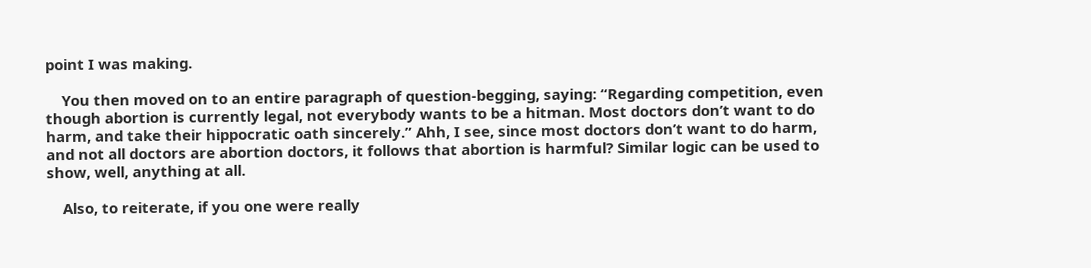point I was making.

    You then moved on to an entire paragraph of question-begging, saying: “Regarding competition, even though abortion is currently legal, not everybody wants to be a hitman. Most doctors don’t want to do harm, and take their hippocratic oath sincerely.” Ahh, I see, since most doctors don’t want to do harm, and not all doctors are abortion doctors, it follows that abortion is harmful? Similar logic can be used to show, well, anything at all.

    Also, to reiterate, if you one were really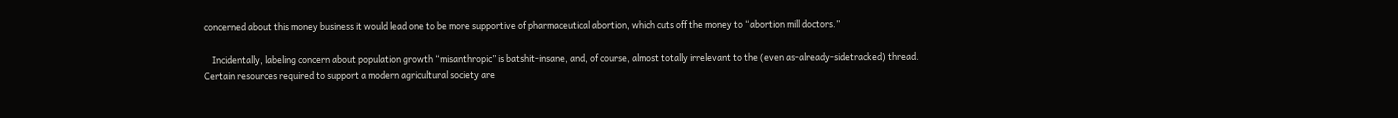concerned about this money business it would lead one to be more supportive of pharmaceutical abortion, which cuts off the money to “abortion mill doctors.”

    Incidentally, labeling concern about population growth “misanthropic” is batshit-insane, and, of course, almost totally irrelevant to the (even as-already-sidetracked) thread. Certain resources required to support a modern agricultural society are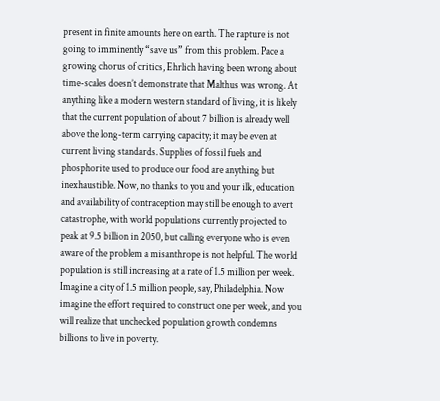present in finite amounts here on earth. The rapture is not going to imminently “save us” from this problem. Pace a growing chorus of critics, Ehrlich having been wrong about time-scales doesn’t demonstrate that Malthus was wrong. At anything like a modern western standard of living, it is likely that the current population of about 7 billion is already well above the long-term carrying capacity; it may be even at current living standards. Supplies of fossil fuels and phosphorite used to produce our food are anything but inexhaustible. Now, no thanks to you and your ilk, education and availability of contraception may still be enough to avert catastrophe, with world populations currently projected to peak at 9.5 billion in 2050, but calling everyone who is even aware of the problem a misanthrope is not helpful. The world population is still increasing at a rate of 1.5 million per week. Imagine a city of 1.5 million people, say, Philadelphia. Now imagine the effort required to construct one per week, and you will realize that unchecked population growth condemns billions to live in poverty.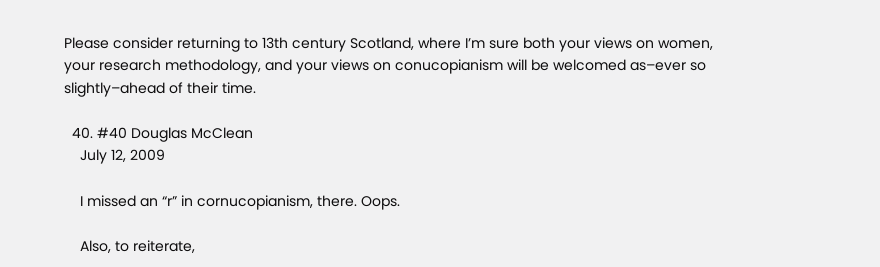Please consider returning to 13th century Scotland, where I’m sure both your views on women, your research methodology, and your views on conucopianism will be welcomed as–ever so slightly–ahead of their time.

  40. #40 Douglas McClean
    July 12, 2009

    I missed an “r” in cornucopianism, there. Oops.

    Also, to reiterate,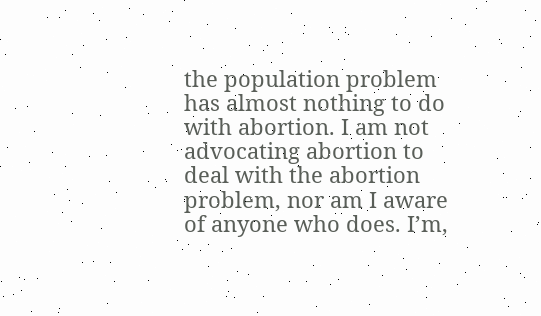the population problem has almost nothing to do with abortion. I am not advocating abortion to deal with the abortion problem, nor am I aware of anyone who does. I’m,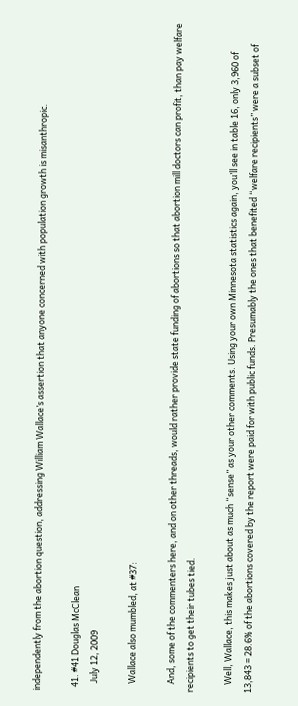independently from the abortion question, addressing William Wallace’s assertion that anyone concerned with population growth is misanthropic.

  41. #41 Douglas McClean
    July 12, 2009

    Wallace also mumbled, at #37:

    And, some of the commenters here, and on other threads, would rather provide state funding of abortions so that abortion mill doctors can profit, than pay welfare recipients to get their tubes tied.

    Well, Wallace, this makes just about as much “sense” as your other comments. Using your own Minnesota statistics again, you’ll see in table 16, only 3,960 of 13,843 = 28.6% of the abortions covered by the report were paid for with public funds. Presumably the ones that benefited “welfare recipients” were a subset of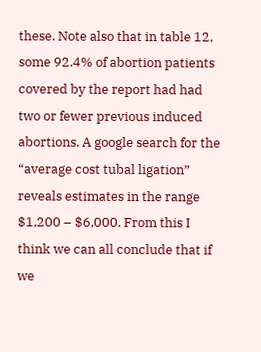these. Note also that in table 12, some 92.4% of abortion patients covered by the report had had two or fewer previous induced abortions. A google search for the “average cost tubal ligation” reveals estimates in the range $1,200 – $6,000. From this I think we can all conclude that if we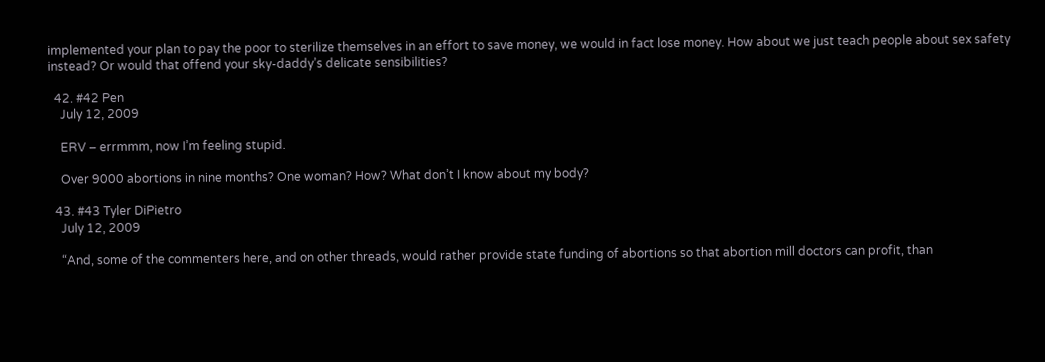implemented your plan to pay the poor to sterilize themselves in an effort to save money, we would in fact lose money. How about we just teach people about sex safety instead? Or would that offend your sky-daddy’s delicate sensibilities?

  42. #42 Pen
    July 12, 2009

    ERV – errmmm, now I’m feeling stupid.

    Over 9000 abortions in nine months? One woman? How? What don’t I know about my body?

  43. #43 Tyler DiPietro
    July 12, 2009

    “And, some of the commenters here, and on other threads, would rather provide state funding of abortions so that abortion mill doctors can profit, than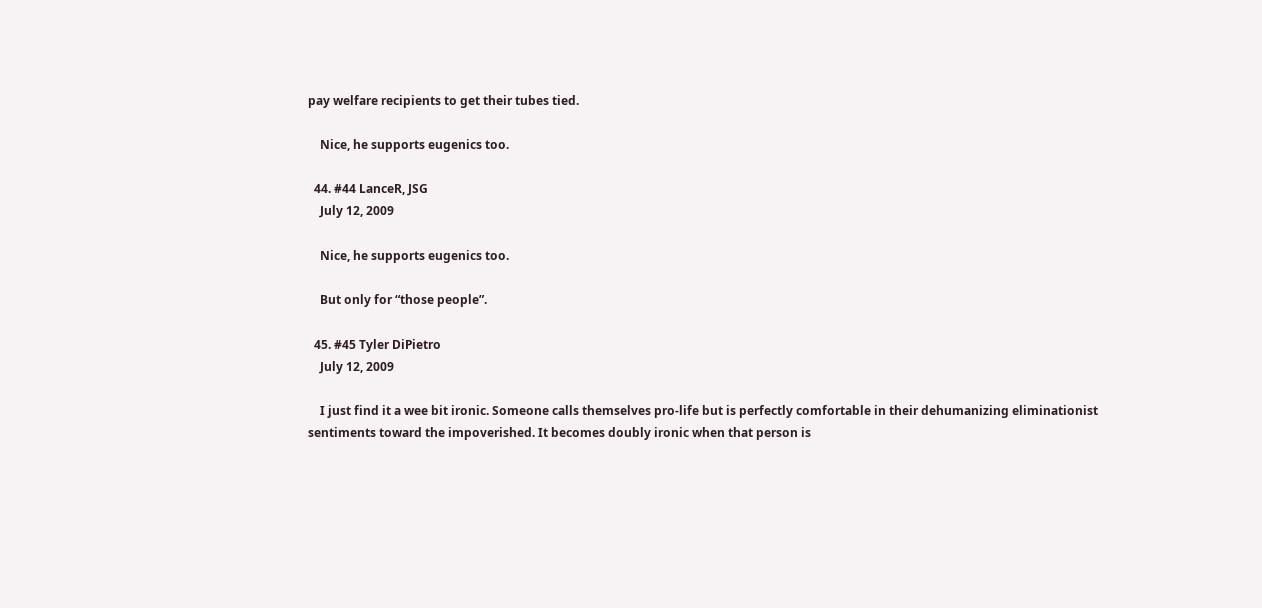pay welfare recipients to get their tubes tied.

    Nice, he supports eugenics too.

  44. #44 LanceR, JSG
    July 12, 2009

    Nice, he supports eugenics too.

    But only for “those people”.

  45. #45 Tyler DiPietro
    July 12, 2009

    I just find it a wee bit ironic. Someone calls themselves pro-life but is perfectly comfortable in their dehumanizing eliminationist sentiments toward the impoverished. It becomes doubly ironic when that person is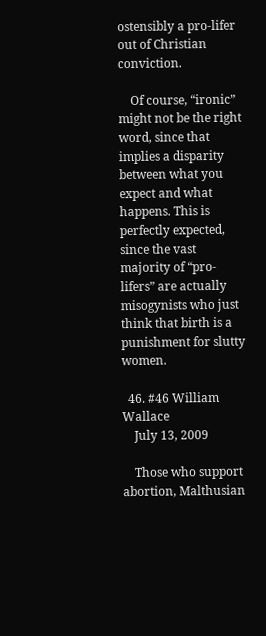ostensibly a pro-lifer out of Christian conviction.

    Of course, “ironic” might not be the right word, since that implies a disparity between what you expect and what happens. This is perfectly expected, since the vast majority of “pro-lifers” are actually misogynists who just think that birth is a punishment for slutty women.

  46. #46 William Wallace
    July 13, 2009

    Those who support abortion, Malthusian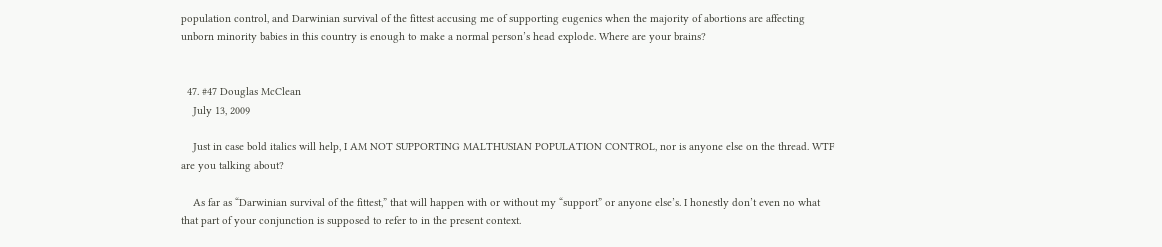population control, and Darwinian survival of the fittest accusing me of supporting eugenics when the majority of abortions are affecting unborn minority babies in this country is enough to make a normal person’s head explode. Where are your brains?


  47. #47 Douglas McClean
    July 13, 2009

    Just in case bold italics will help, I AM NOT SUPPORTING MALTHUSIAN POPULATION CONTROL, nor is anyone else on the thread. WTF are you talking about?

    As far as “Darwinian survival of the fittest,” that will happen with or without my “support” or anyone else’s. I honestly don’t even no what that part of your conjunction is supposed to refer to in the present context.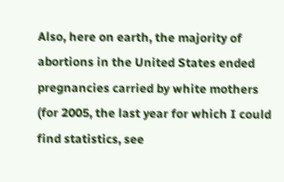Also, here on earth, the majority of abortions in the United States ended pregnancies carried by white mothers (for 2005, the last year for which I could find statistics, see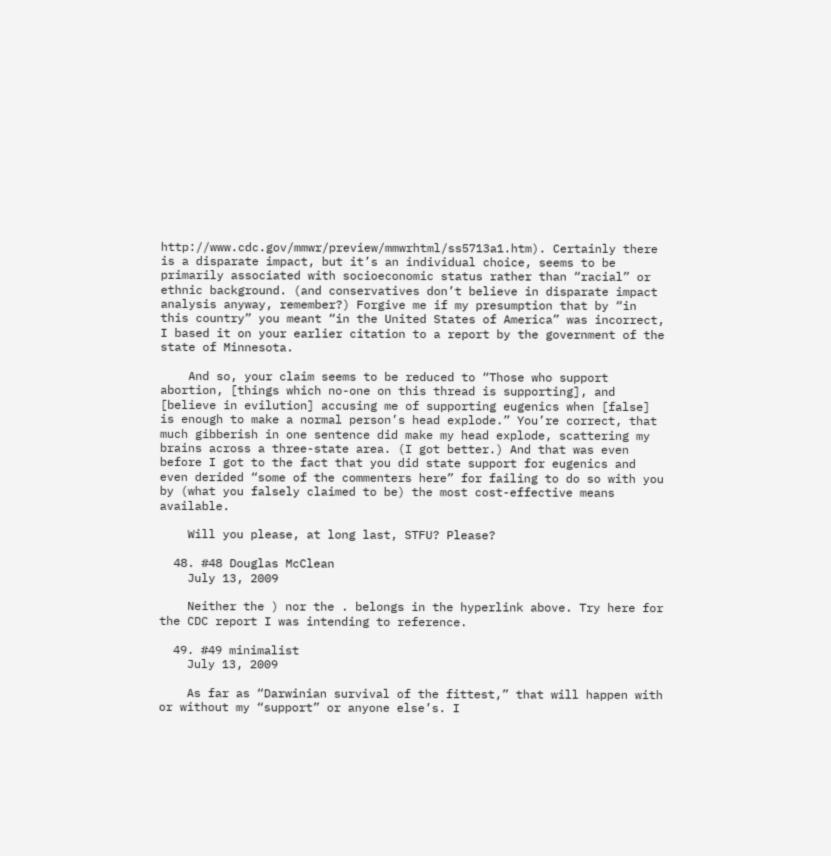http://www.cdc.gov/mmwr/preview/mmwrhtml/ss5713a1.htm). Certainly there is a disparate impact, but it’s an individual choice, seems to be primarily associated with socioeconomic status rather than “racial” or ethnic background. (and conservatives don’t believe in disparate impact analysis anyway, remember?) Forgive me if my presumption that by “in this country” you meant “in the United States of America” was incorrect, I based it on your earlier citation to a report by the government of the state of Minnesota.

    And so, your claim seems to be reduced to “Those who support abortion, [things which no-one on this thread is supporting], and [believe in evilution] accusing me of supporting eugenics when [false] is enough to make a normal person’s head explode.” You’re correct, that much gibberish in one sentence did make my head explode, scattering my brains across a three-state area. (I got better.) And that was even before I got to the fact that you did state support for eugenics and even derided “some of the commenters here” for failing to do so with you by (what you falsely claimed to be) the most cost-effective means available.

    Will you please, at long last, STFU? Please?

  48. #48 Douglas McClean
    July 13, 2009

    Neither the ) nor the . belongs in the hyperlink above. Try here for the CDC report I was intending to reference.

  49. #49 minimalist
    July 13, 2009

    As far as “Darwinian survival of the fittest,” that will happen with or without my “support” or anyone else’s. I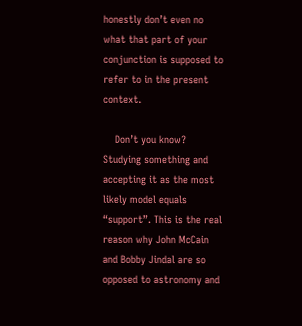honestly don’t even no what that part of your conjunction is supposed to refer to in the present context.

    Don’t you know? Studying something and accepting it as the most likely model equals “support”. This is the real reason why John McCain and Bobby Jindal are so opposed to astronomy and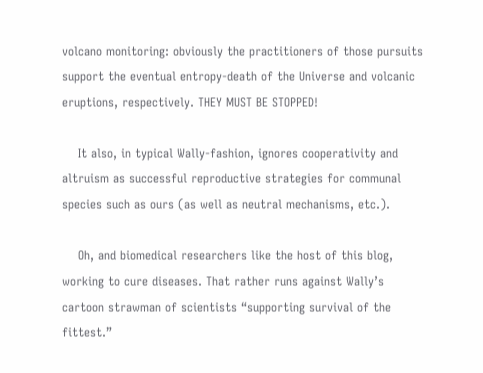volcano monitoring: obviously the practitioners of those pursuits support the eventual entropy-death of the Universe and volcanic eruptions, respectively. THEY MUST BE STOPPED!

    It also, in typical Wally-fashion, ignores cooperativity and altruism as successful reproductive strategies for communal species such as ours (as well as neutral mechanisms, etc.).

    Oh, and biomedical researchers like the host of this blog, working to cure diseases. That rather runs against Wally’s cartoon strawman of scientists “supporting survival of the fittest.”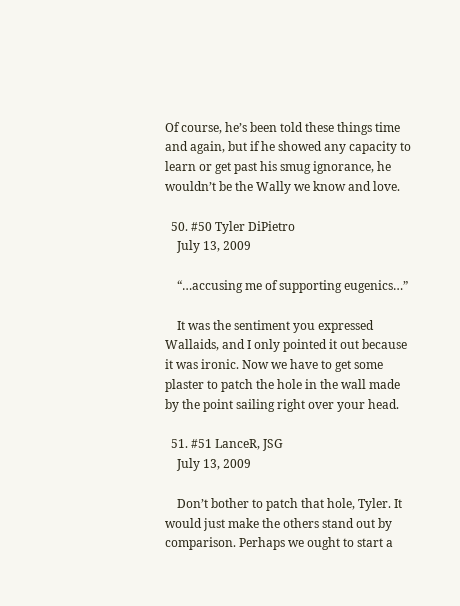Of course, he’s been told these things time and again, but if he showed any capacity to learn or get past his smug ignorance, he wouldn’t be the Wally we know and love.

  50. #50 Tyler DiPietro
    July 13, 2009

    “…accusing me of supporting eugenics…”

    It was the sentiment you expressed Wallaids, and I only pointed it out because it was ironic. Now we have to get some plaster to patch the hole in the wall made by the point sailing right over your head.

  51. #51 LanceR, JSG
    July 13, 2009

    Don’t bother to patch that hole, Tyler. It would just make the others stand out by comparison. Perhaps we ought to start a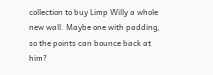collection to buy Limp Willy a whole new wall. Maybe one with padding, so the points can bounce back at him?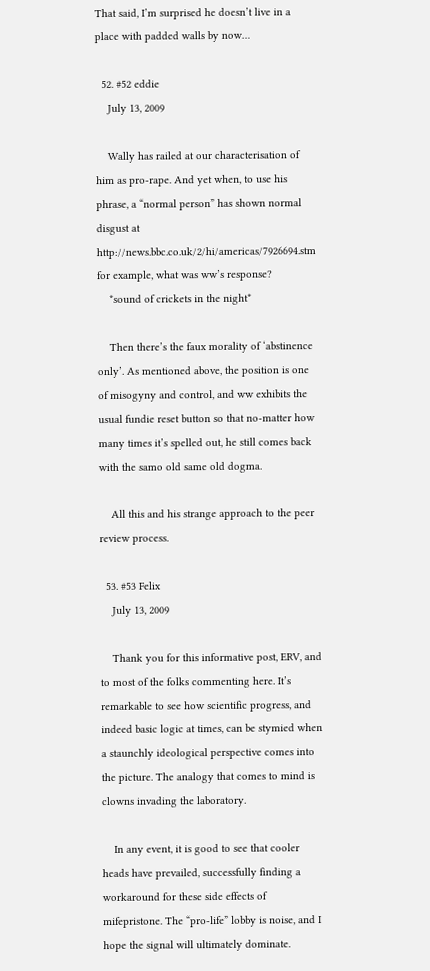That said, I’m surprised he doesn’t live in a place with padded walls by now…

  52. #52 eddie
    July 13, 2009

    Wally has railed at our characterisation of him as pro-rape. And yet when, to use his phrase, a “normal person” has shown normal disgust at http://news.bbc.co.uk/2/hi/americas/7926694.stm for example, what was ww’s response?
    *sound of crickets in the night*

    Then there’s the faux morality of ‘abstinence only’. As mentioned above, the position is one of misogyny and control, and ww exhibits the usual fundie reset button so that no-matter how many times it’s spelled out, he still comes back with the samo old same old dogma.

    All this and his strange approach to the peer review process.

  53. #53 Felix
    July 13, 2009

    Thank you for this informative post, ERV, and to most of the folks commenting here. It’s remarkable to see how scientific progress, and indeed basic logic at times, can be stymied when a staunchly ideological perspective comes into the picture. The analogy that comes to mind is clowns invading the laboratory.

    In any event, it is good to see that cooler heads have prevailed, successfully finding a workaround for these side effects of mifepristone. The “pro-life” lobby is noise, and I hope the signal will ultimately dominate.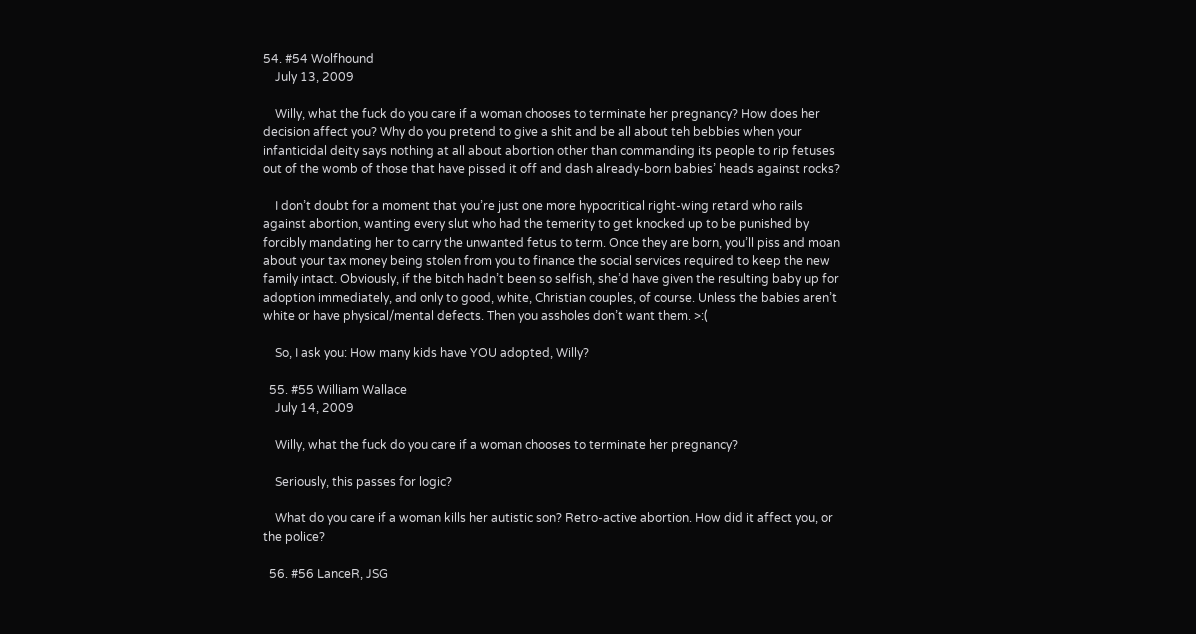54. #54 Wolfhound
    July 13, 2009

    Willy, what the fuck do you care if a woman chooses to terminate her pregnancy? How does her decision affect you? Why do you pretend to give a shit and be all about teh bebbies when your infanticidal deity says nothing at all about abortion other than commanding its people to rip fetuses out of the womb of those that have pissed it off and dash already-born babies’ heads against rocks?

    I don’t doubt for a moment that you’re just one more hypocritical right-wing retard who rails against abortion, wanting every slut who had the temerity to get knocked up to be punished by forcibly mandating her to carry the unwanted fetus to term. Once they are born, you’ll piss and moan about your tax money being stolen from you to finance the social services required to keep the new family intact. Obviously, if the bitch hadn’t been so selfish, she’d have given the resulting baby up for adoption immediately, and only to good, white, Christian couples, of course. Unless the babies aren’t white or have physical/mental defects. Then you assholes don’t want them. >:(

    So, I ask you: How many kids have YOU adopted, Willy?

  55. #55 William Wallace
    July 14, 2009

    Willy, what the fuck do you care if a woman chooses to terminate her pregnancy?

    Seriously, this passes for logic?

    What do you care if a woman kills her autistic son? Retro-active abortion. How did it affect you, or the police?

  56. #56 LanceR, JSG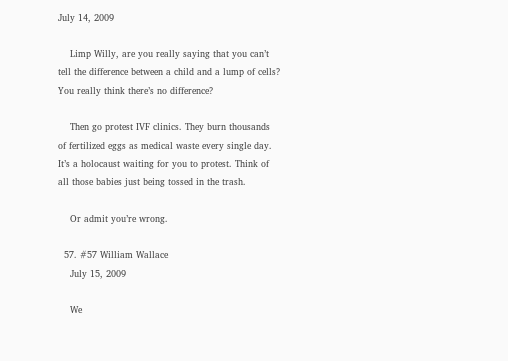July 14, 2009

    Limp Willy, are you really saying that you can’t tell the difference between a child and a lump of cells? You really think there’s no difference?

    Then go protest IVF clinics. They burn thousands of fertilized eggs as medical waste every single day. It’s a holocaust waiting for you to protest. Think of all those babies just being tossed in the trash.

    Or admit you’re wrong.

  57. #57 William Wallace
    July 15, 2009

    We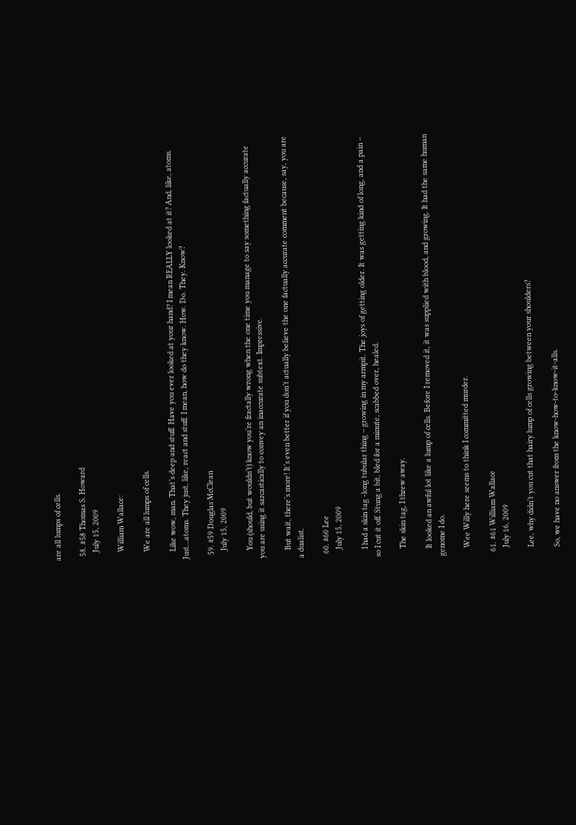are all lumps of cells.

  58. #58 Thomas S. Howard
    July 15, 2009

    William Wallace:

    We are all lumps of cells.

    Like wow, man. That’s deep and stuff. Have you ever looked at your hand? I mean REALLY looked at it? And, like, atoms. Just…atoms. They just, like, react and stuff. I mean, how do they know. How. Do. They. Know?

  59. #59 Douglas McClean
    July 15, 2009

    You (should, but wouldn’t) know you’re fractally wrong when the one time you manage to say something factually accurate you are using it sarcastically to convey an inaccurate subtext. Impressive.

    But wait, there’s more! It’s even better if you don’t actually believe the one factually accurate comment because, say, you are a dualist.

  60. #60 Lee
    July 15, 2009

    I had a skin tag -long tubular thing – growing in my armpit. The joys of getting older. It was getting kind of long, and a pain – so I cut it off. Stung a bit, bled for a minute, scabbed over, healed.

    The skin tag, I threw away.

    It looked an awful lot like a lump of cells. Before I removed it, it was supplied with blood, and growing. It had the same human genome I do.

    Wee Willy here seems to think I committed murder.

  61. #61 William Wallace
    July 16, 2009

    Lee, why didn’t you cut that hairy lump of cells growing between your shoulders?

    So, we have no answer from the know-how-to-know-it-alls.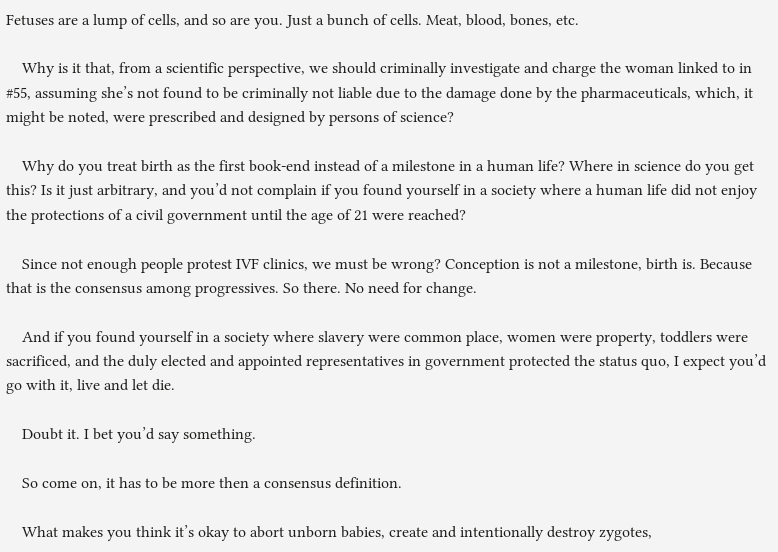Fetuses are a lump of cells, and so are you. Just a bunch of cells. Meat, blood, bones, etc.

    Why is it that, from a scientific perspective, we should criminally investigate and charge the woman linked to in #55, assuming she’s not found to be criminally not liable due to the damage done by the pharmaceuticals, which, it might be noted, were prescribed and designed by persons of science?

    Why do you treat birth as the first book-end instead of a milestone in a human life? Where in science do you get this? Is it just arbitrary, and you’d not complain if you found yourself in a society where a human life did not enjoy the protections of a civil government until the age of 21 were reached?

    Since not enough people protest IVF clinics, we must be wrong? Conception is not a milestone, birth is. Because that is the consensus among progressives. So there. No need for change.

    And if you found yourself in a society where slavery were common place, women were property, toddlers were sacrificed, and the duly elected and appointed representatives in government protected the status quo, I expect you’d go with it, live and let die.

    Doubt it. I bet you’d say something.

    So come on, it has to be more then a consensus definition.

    What makes you think it’s okay to abort unborn babies, create and intentionally destroy zygotes,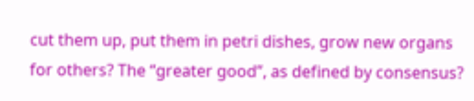cut them up, put them in petri dishes, grow new organs for others? The “greater good”, as defined by consensus?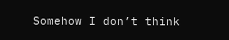Somehow I don’t think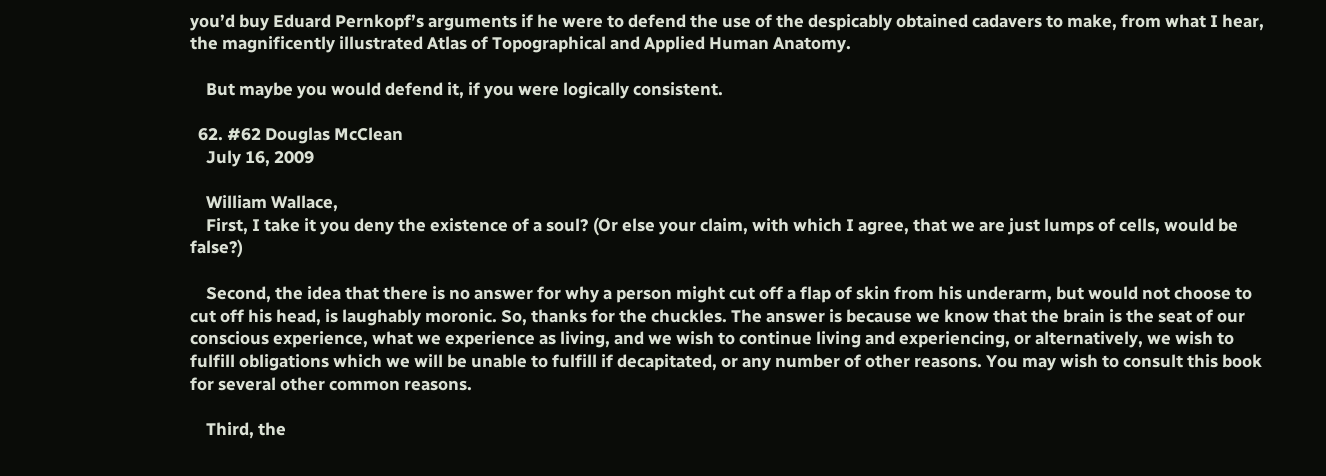you’d buy Eduard Pernkopf’s arguments if he were to defend the use of the despicably obtained cadavers to make, from what I hear, the magnificently illustrated Atlas of Topographical and Applied Human Anatomy.

    But maybe you would defend it, if you were logically consistent.

  62. #62 Douglas McClean
    July 16, 2009

    William Wallace,
    First, I take it you deny the existence of a soul? (Or else your claim, with which I agree, that we are just lumps of cells, would be false?)

    Second, the idea that there is no answer for why a person might cut off a flap of skin from his underarm, but would not choose to cut off his head, is laughably moronic. So, thanks for the chuckles. The answer is because we know that the brain is the seat of our conscious experience, what we experience as living, and we wish to continue living and experiencing, or alternatively, we wish to fulfill obligations which we will be unable to fulfill if decapitated, or any number of other reasons. You may wish to consult this book for several other common reasons.

    Third, the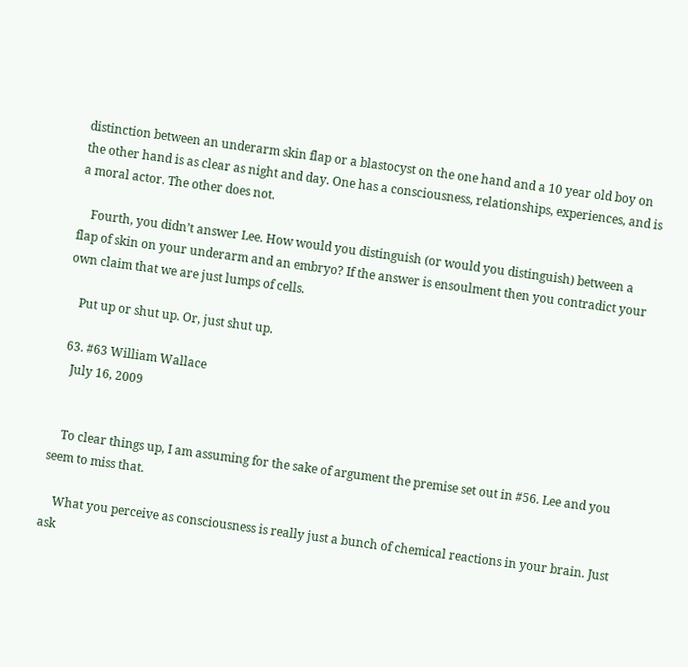distinction between an underarm skin flap or a blastocyst on the one hand and a 10 year old boy on the other hand is as clear as night and day. One has a consciousness, relationships, experiences, and is a moral actor. The other does not.

    Fourth, you didn’t answer Lee. How would you distinguish (or would you distinguish) between a flap of skin on your underarm and an embryo? If the answer is ensoulment then you contradict your own claim that we are just lumps of cells.

    Put up or shut up. Or, just shut up.

  63. #63 William Wallace
    July 16, 2009


    To clear things up, I am assuming for the sake of argument the premise set out in #56. Lee and you seem to miss that.

    What you perceive as consciousness is really just a bunch of chemical reactions in your brain. Just ask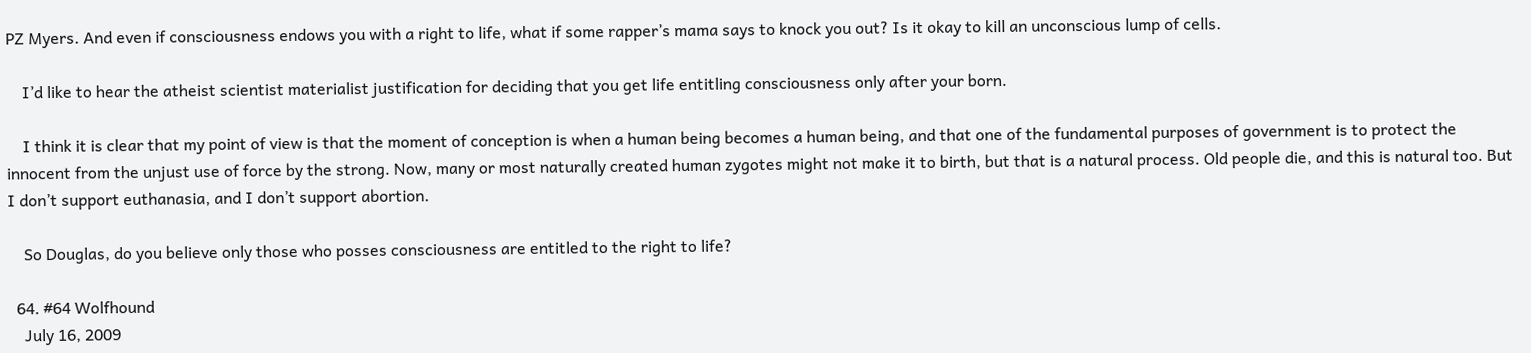PZ Myers. And even if consciousness endows you with a right to life, what if some rapper’s mama says to knock you out? Is it okay to kill an unconscious lump of cells.

    I’d like to hear the atheist scientist materialist justification for deciding that you get life entitling consciousness only after your born.

    I think it is clear that my point of view is that the moment of conception is when a human being becomes a human being, and that one of the fundamental purposes of government is to protect the innocent from the unjust use of force by the strong. Now, many or most naturally created human zygotes might not make it to birth, but that is a natural process. Old people die, and this is natural too. But I don’t support euthanasia, and I don’t support abortion.

    So Douglas, do you believe only those who posses consciousness are entitled to the right to life?

  64. #64 Wolfhound
    July 16, 2009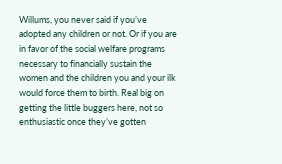Willums, you never said if you’ve adopted any children or not. Or if you are in favor of the social welfare programs necessary to financially sustain the women and the children you and your ilk would force them to birth. Real big on getting the little buggers here, not so enthusiastic once they’ve gotten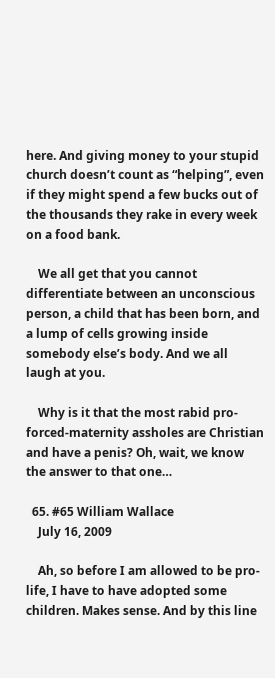here. And giving money to your stupid church doesn’t count as “helping”, even if they might spend a few bucks out of the thousands they rake in every week on a food bank.

    We all get that you cannot differentiate between an unconscious person, a child that has been born, and a lump of cells growing inside somebody else’s body. And we all laugh at you.

    Why is it that the most rabid pro-forced-maternity assholes are Christian and have a penis? Oh, wait, we know the answer to that one…

  65. #65 William Wallace
    July 16, 2009

    Ah, so before I am allowed to be pro-life, I have to have adopted some children. Makes sense. And by this line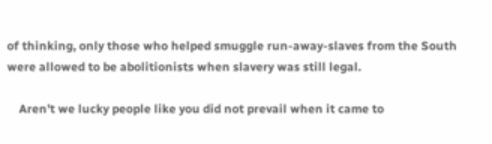of thinking, only those who helped smuggle run-away-slaves from the South were allowed to be abolitionists when slavery was still legal.

    Aren’t we lucky people like you did not prevail when it came to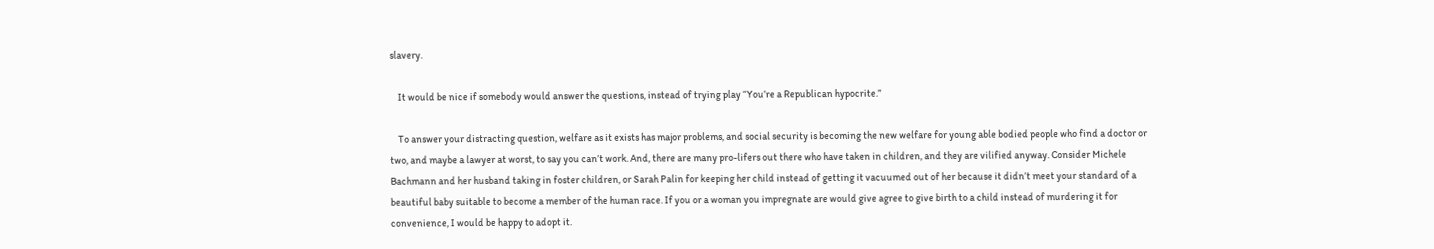slavery.

    It would be nice if somebody would answer the questions, instead of trying play “You’re a Republican hypocrite.”

    To answer your distracting question, welfare as it exists has major problems, and social security is becoming the new welfare for young able bodied people who find a doctor or two, and maybe a lawyer at worst, to say you can’t work. And, there are many pro-lifers out there who have taken in children, and they are vilified anyway. Consider Michele Bachmann and her husband taking in foster children, or Sarah Palin for keeping her child instead of getting it vacuumed out of her because it didn’t meet your standard of a beautiful baby suitable to become a member of the human race. If you or a woman you impregnate are would give agree to give birth to a child instead of murdering it for convenience, I would be happy to adopt it.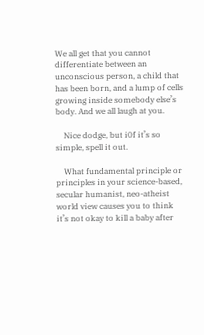We all get that you cannot differentiate between an unconscious person, a child that has been born, and a lump of cells growing inside somebody else’s body. And we all laugh at you.

    Nice dodge, but i0f it’s so simple, spell it out.

    What fundamental principle or principles in your science-based, secular humanist, neo-atheist world view causes you to think it’s not okay to kill a baby after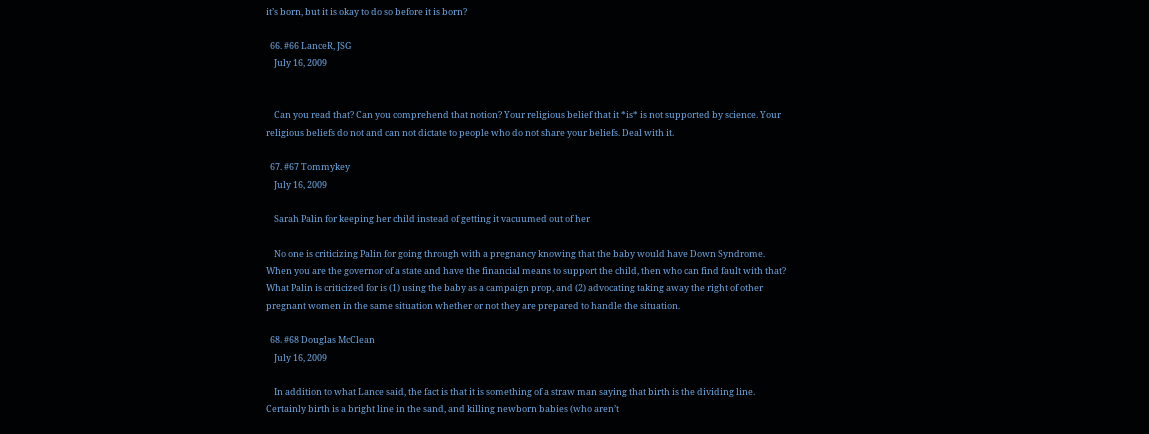it’s born, but it is okay to do so before it is born?

  66. #66 LanceR, JSG
    July 16, 2009


    Can you read that? Can you comprehend that notion? Your religious belief that it *is* is not supported by science. Your religious beliefs do not and can not dictate to people who do not share your beliefs. Deal with it.

  67. #67 Tommykey
    July 16, 2009

    Sarah Palin for keeping her child instead of getting it vacuumed out of her

    No one is criticizing Palin for going through with a pregnancy knowing that the baby would have Down Syndrome. When you are the governor of a state and have the financial means to support the child, then who can find fault with that? What Palin is criticized for is (1) using the baby as a campaign prop, and (2) advocating taking away the right of other pregnant women in the same situation whether or not they are prepared to handle the situation.

  68. #68 Douglas McClean
    July 16, 2009

    In addition to what Lance said, the fact is that it is something of a straw man saying that birth is the dividing line. Certainly birth is a bright line in the sand, and killing newborn babies (who aren’t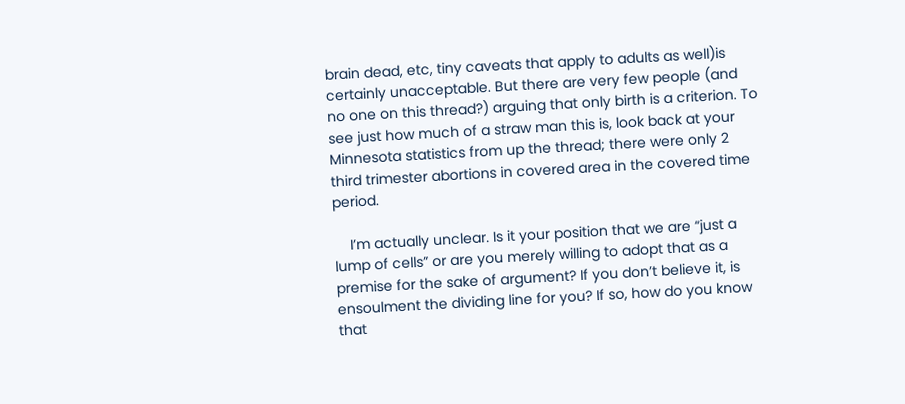brain dead, etc, tiny caveats that apply to adults as well)is certainly unacceptable. But there are very few people (and no one on this thread?) arguing that only birth is a criterion. To see just how much of a straw man this is, look back at your Minnesota statistics from up the thread; there were only 2 third trimester abortions in covered area in the covered time period.

    I’m actually unclear. Is it your position that we are “just a lump of cells” or are you merely willing to adopt that as a premise for the sake of argument? If you don’t believe it, is ensoulment the dividing line for you? If so, how do you know that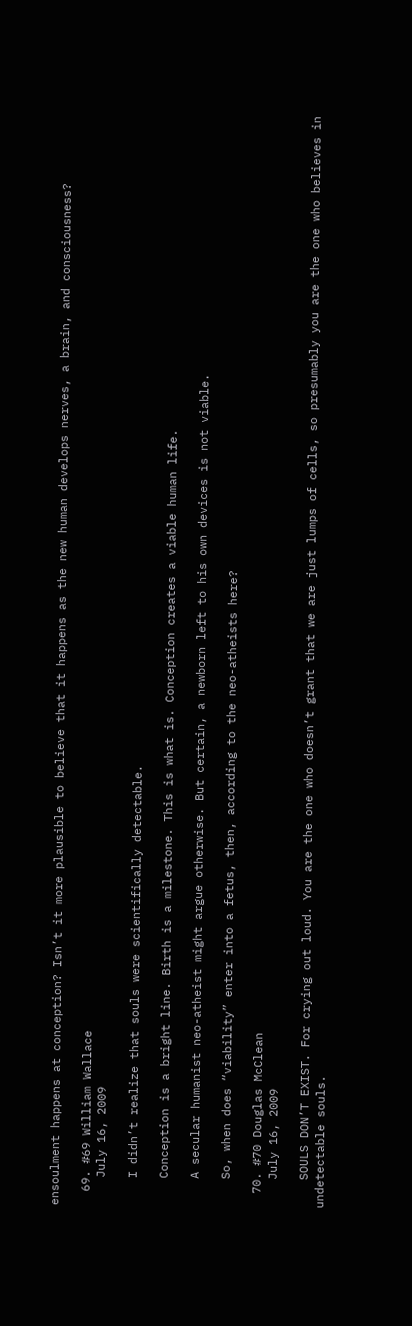ensoulment happens at conception? Isn’t it more plausible to believe that it happens as the new human develops nerves, a brain, and consciousness?

  69. #69 William Wallace
    July 16, 2009

    I didn’t realize that souls were scientifically detectable.

    Conception is a bright line. Birth is a milestone. This is what is. Conception creates a viable human life.

    A secular humanist neo-atheist might argue otherwise. But certain, a newborn left to his own devices is not viable.

    So, when does “viability” enter into a fetus, then, according to the neo-atheists here?

  70. #70 Douglas McClean
    July 16, 2009

    SOULS DON’T EXIST. For crying out loud. You are the one who doesn’t grant that we are just lumps of cells, so presumably you are the one who believes in undetectable souls.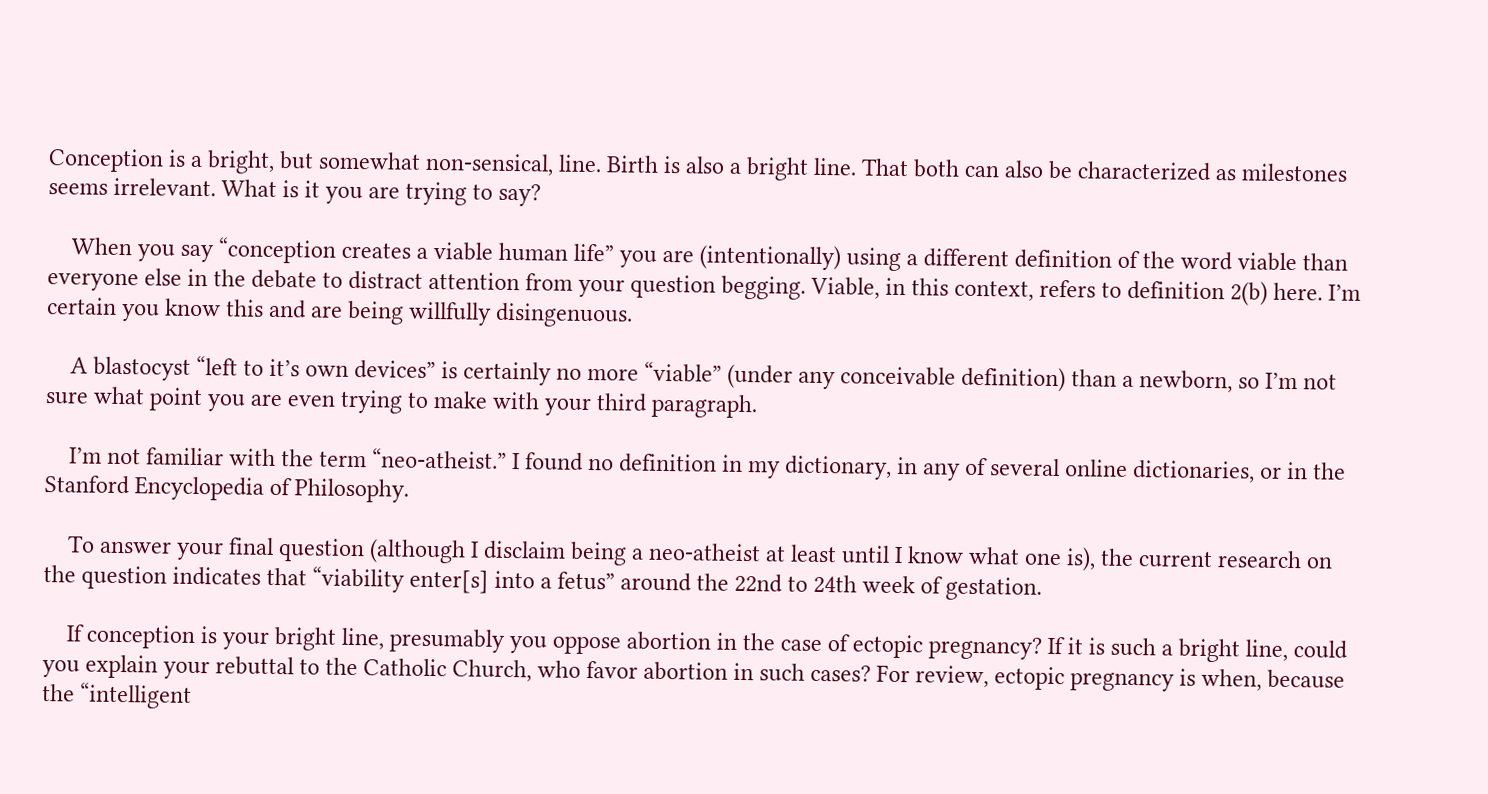Conception is a bright, but somewhat non-sensical, line. Birth is also a bright line. That both can also be characterized as milestones seems irrelevant. What is it you are trying to say?

    When you say “conception creates a viable human life” you are (intentionally) using a different definition of the word viable than everyone else in the debate to distract attention from your question begging. Viable, in this context, refers to definition 2(b) here. I’m certain you know this and are being willfully disingenuous.

    A blastocyst “left to it’s own devices” is certainly no more “viable” (under any conceivable definition) than a newborn, so I’m not sure what point you are even trying to make with your third paragraph.

    I’m not familiar with the term “neo-atheist.” I found no definition in my dictionary, in any of several online dictionaries, or in the Stanford Encyclopedia of Philosophy.

    To answer your final question (although I disclaim being a neo-atheist at least until I know what one is), the current research on the question indicates that “viability enter[s] into a fetus” around the 22nd to 24th week of gestation.

    If conception is your bright line, presumably you oppose abortion in the case of ectopic pregnancy? If it is such a bright line, could you explain your rebuttal to the Catholic Church, who favor abortion in such cases? For review, ectopic pregnancy is when, because the “intelligent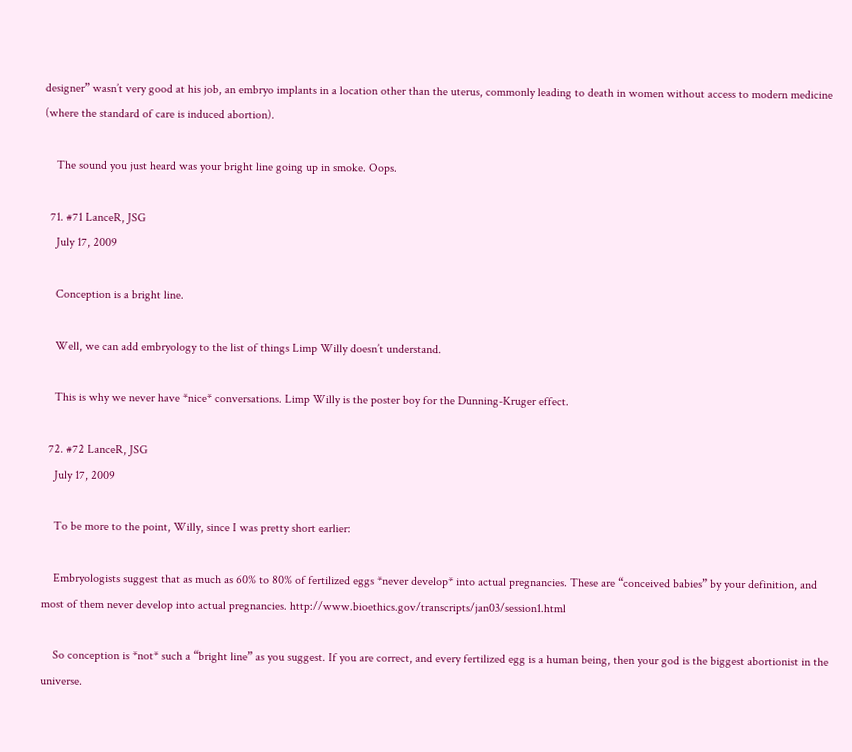designer” wasn’t very good at his job, an embryo implants in a location other than the uterus, commonly leading to death in women without access to modern medicine (where the standard of care is induced abortion).

    The sound you just heard was your bright line going up in smoke. Oops.

  71. #71 LanceR, JSG
    July 17, 2009

    Conception is a bright line.

    Well, we can add embryology to the list of things Limp Willy doesn’t understand.

    This is why we never have *nice* conversations. Limp Willy is the poster boy for the Dunning-Kruger effect.

  72. #72 LanceR, JSG
    July 17, 2009

    To be more to the point, Willy, since I was pretty short earlier:

    Embryologists suggest that as much as 60% to 80% of fertilized eggs *never develop* into actual pregnancies. These are “conceived babies” by your definition, and most of them never develop into actual pregnancies. http://www.bioethics.gov/transcripts/jan03/session1.html

    So conception is *not* such a “bright line” as you suggest. If you are correct, and every fertilized egg is a human being, then your god is the biggest abortionist in the universe.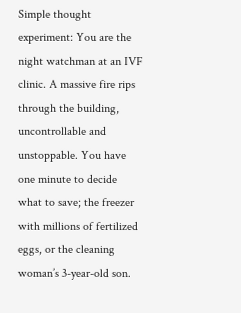Simple thought experiment: You are the night watchman at an IVF clinic. A massive fire rips through the building, uncontrollable and unstoppable. You have one minute to decide what to save; the freezer with millions of fertilized eggs, or the cleaning woman’s 3-year-old son.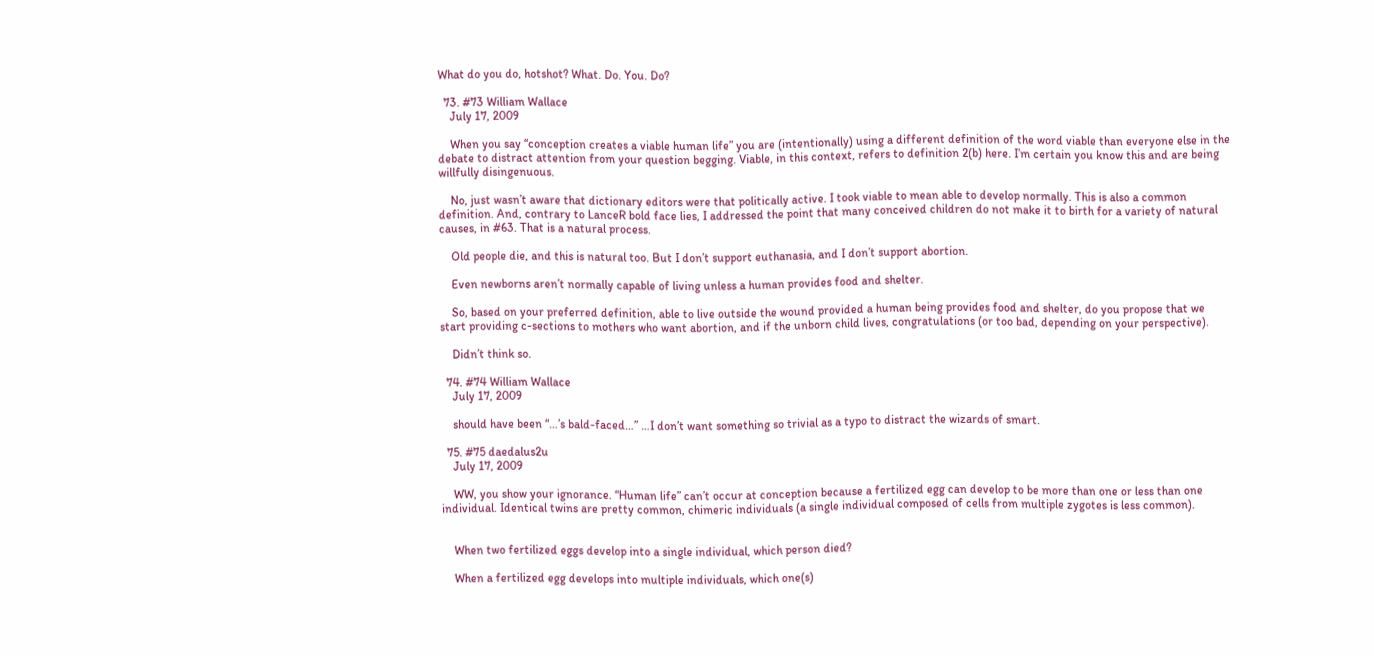What do you do, hotshot? What. Do. You. Do?

  73. #73 William Wallace
    July 17, 2009

    When you say “conception creates a viable human life” you are (intentionally) using a different definition of the word viable than everyone else in the debate to distract attention from your question begging. Viable, in this context, refers to definition 2(b) here. I’m certain you know this and are being willfully disingenuous.

    No, just wasn’t aware that dictionary editors were that politically active. I took viable to mean able to develop normally. This is also a common definition. And, contrary to LanceR bold face lies, I addressed the point that many conceived children do not make it to birth for a variety of natural causes, in #63. That is a natural process.

    Old people die, and this is natural too. But I don’t support euthanasia, and I don’t support abortion.

    Even newborns aren’t normally capable of living unless a human provides food and shelter.

    So, based on your preferred definition, able to live outside the wound provided a human being provides food and shelter, do you propose that we start providing c-sections to mothers who want abortion, and if the unborn child lives, congratulations (or too bad, depending on your perspective).

    Didn’t think so.

  74. #74 William Wallace
    July 17, 2009

    should have been “…’s bald-faced…” …I don’t want something so trivial as a typo to distract the wizards of smart.

  75. #75 daedalus2u
    July 17, 2009

    WW, you show your ignorance. “Human life” can’t occur at conception because a fertilized egg can develop to be more than one or less than one individual. Identical twins are pretty common, chimeric individuals (a single individual composed of cells from multiple zygotes is less common).


    When two fertilized eggs develop into a single individual, which person died?

    When a fertilized egg develops into multiple individuals, which one(s)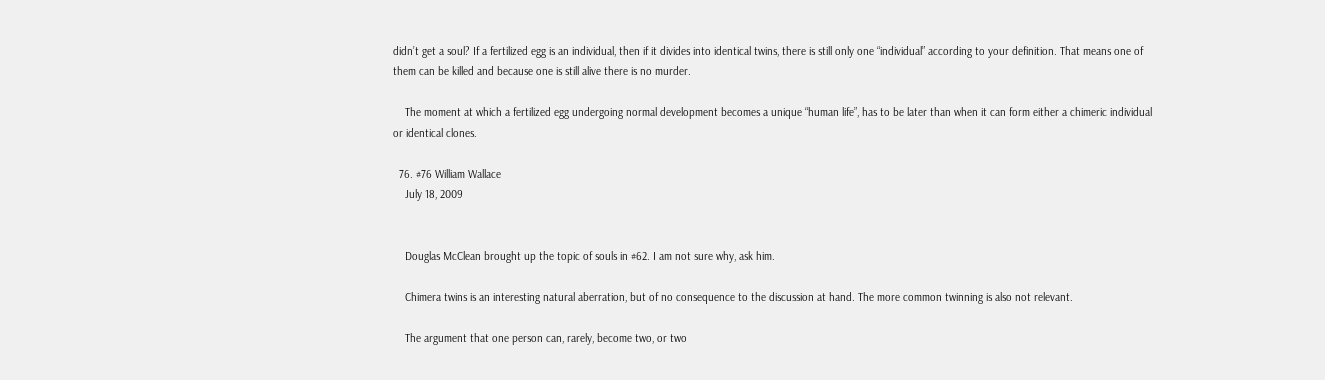didn’t get a soul? If a fertilized egg is an individual, then if it divides into identical twins, there is still only one “individual” according to your definition. That means one of them can be killed and because one is still alive there is no murder.

    The moment at which a fertilized egg undergoing normal development becomes a unique “human life”, has to be later than when it can form either a chimeric individual or identical clones.

  76. #76 William Wallace
    July 18, 2009


    Douglas McClean brought up the topic of souls in #62. I am not sure why, ask him.

    Chimera twins is an interesting natural aberration, but of no consequence to the discussion at hand. The more common twinning is also not relevant.

    The argument that one person can, rarely, become two, or two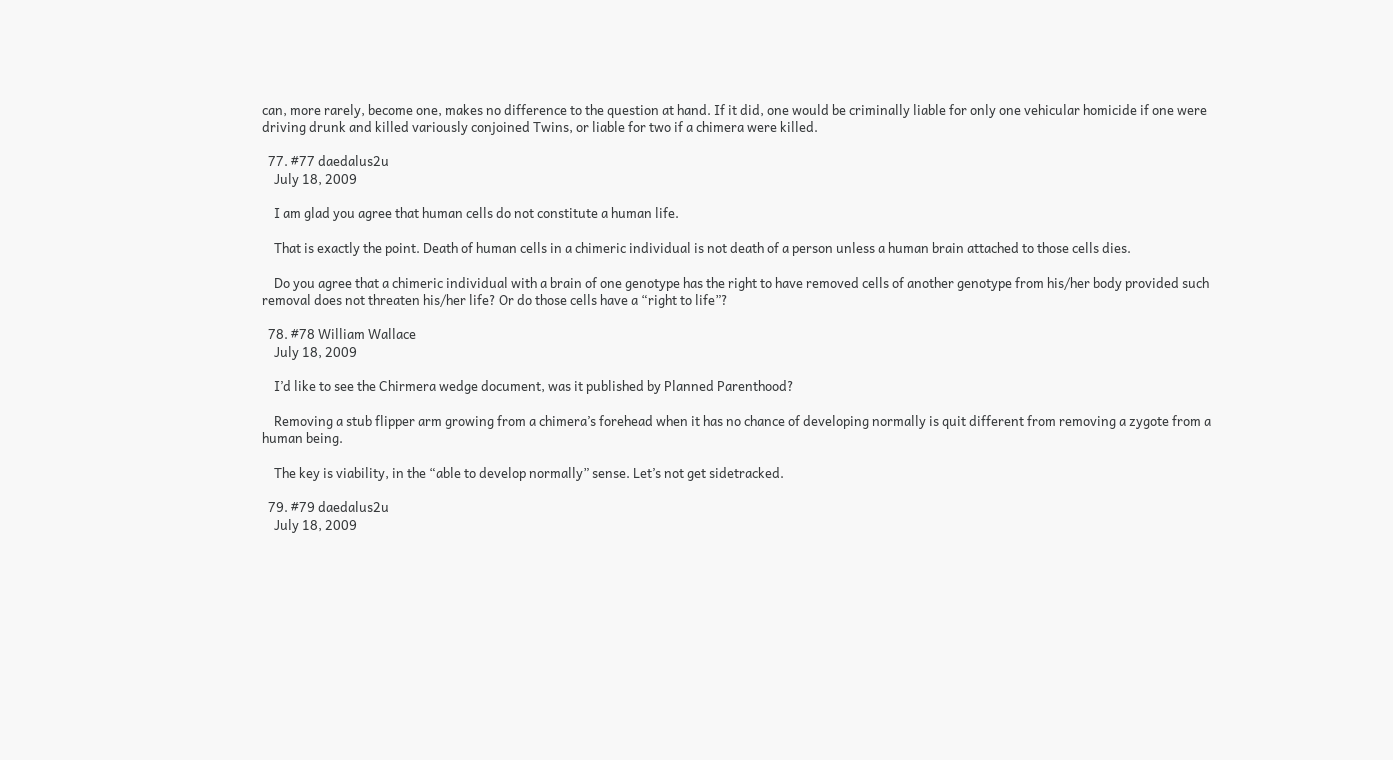can, more rarely, become one, makes no difference to the question at hand. If it did, one would be criminally liable for only one vehicular homicide if one were driving drunk and killed variously conjoined Twins, or liable for two if a chimera were killed.

  77. #77 daedalus2u
    July 18, 2009

    I am glad you agree that human cells do not constitute a human life.

    That is exactly the point. Death of human cells in a chimeric individual is not death of a person unless a human brain attached to those cells dies.

    Do you agree that a chimeric individual with a brain of one genotype has the right to have removed cells of another genotype from his/her body provided such removal does not threaten his/her life? Or do those cells have a “right to life”?

  78. #78 William Wallace
    July 18, 2009

    I’d like to see the Chirmera wedge document, was it published by Planned Parenthood?

    Removing a stub flipper arm growing from a chimera’s forehead when it has no chance of developing normally is quit different from removing a zygote from a human being.

    The key is viability, in the “able to develop normally” sense. Let’s not get sidetracked.

  79. #79 daedalus2u
    July 18, 2009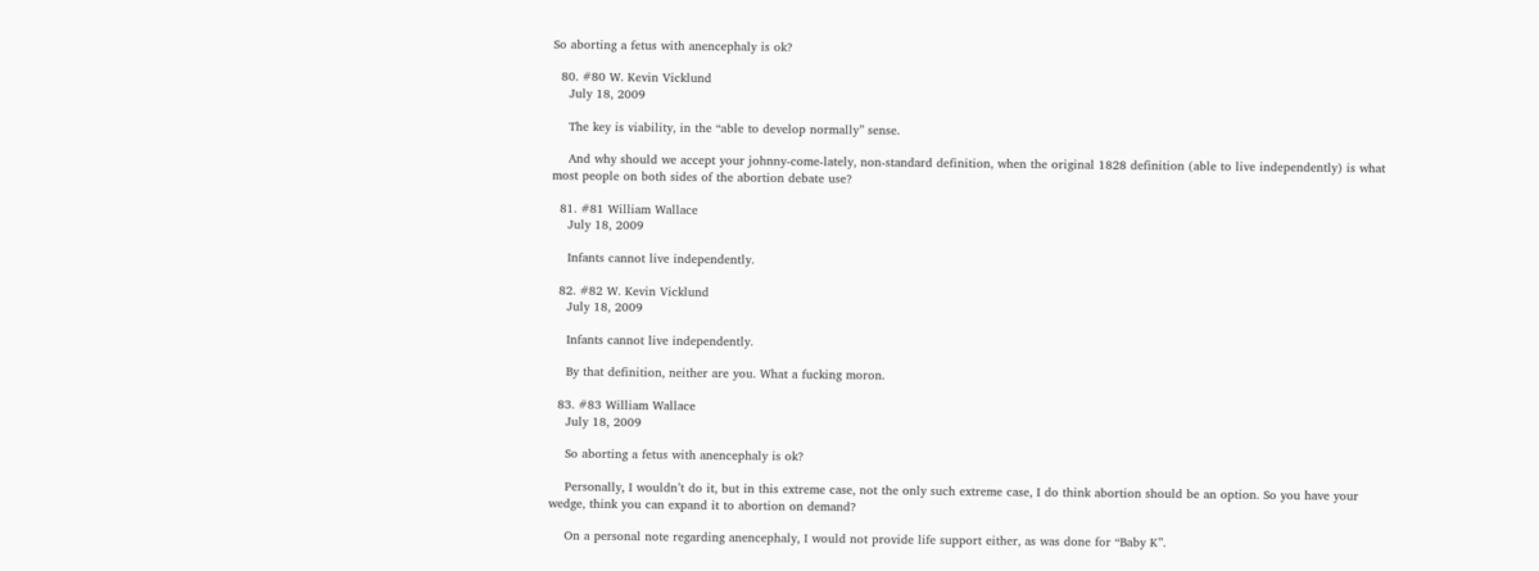So aborting a fetus with anencephaly is ok?

  80. #80 W. Kevin Vicklund
    July 18, 2009

    The key is viability, in the “able to develop normally” sense.

    And why should we accept your johnny-come-lately, non-standard definition, when the original 1828 definition (able to live independently) is what most people on both sides of the abortion debate use?

  81. #81 William Wallace
    July 18, 2009

    Infants cannot live independently.

  82. #82 W. Kevin Vicklund
    July 18, 2009

    Infants cannot live independently.

    By that definition, neither are you. What a fucking moron.

  83. #83 William Wallace
    July 18, 2009

    So aborting a fetus with anencephaly is ok?

    Personally, I wouldn’t do it, but in this extreme case, not the only such extreme case, I do think abortion should be an option. So you have your wedge, think you can expand it to abortion on demand?

    On a personal note regarding anencephaly, I would not provide life support either, as was done for “Baby K”.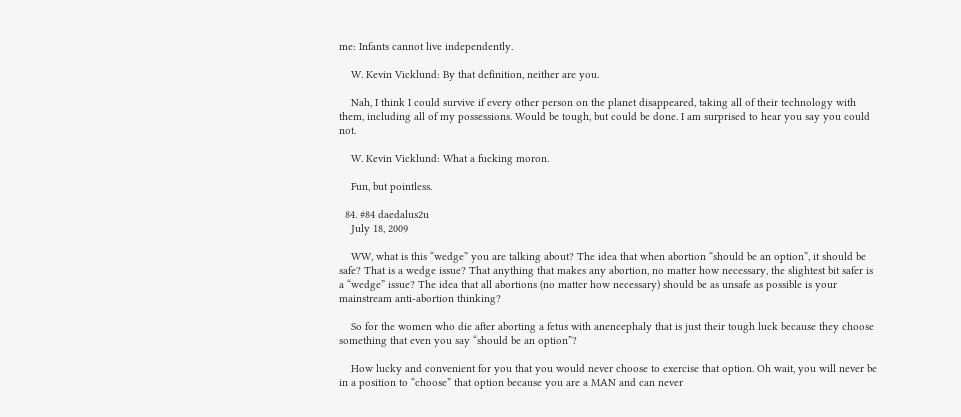me: Infants cannot live independently.

    W. Kevin Vicklund: By that definition, neither are you.

    Nah, I think I could survive if every other person on the planet disappeared, taking all of their technology with them, including all of my possessions. Would be tough, but could be done. I am surprised to hear you say you could not.

    W. Kevin Vicklund: What a fucking moron.

    Fun, but pointless.

  84. #84 daedalus2u
    July 18, 2009

    WW, what is this “wedge” you are talking about? The idea that when abortion “should be an option”, it should be safe? That is a wedge issue? That anything that makes any abortion, no matter how necessary, the slightest bit safer is a “wedge” issue? The idea that all abortions (no matter how necessary) should be as unsafe as possible is your mainstream anti-abortion thinking?

    So for the women who die after aborting a fetus with anencephaly that is just their tough luck because they choose something that even you say “should be an option”?

    How lucky and convenient for you that you would never choose to exercise that option. Oh wait, you will never be in a position to “choose” that option because you are a MAN and can never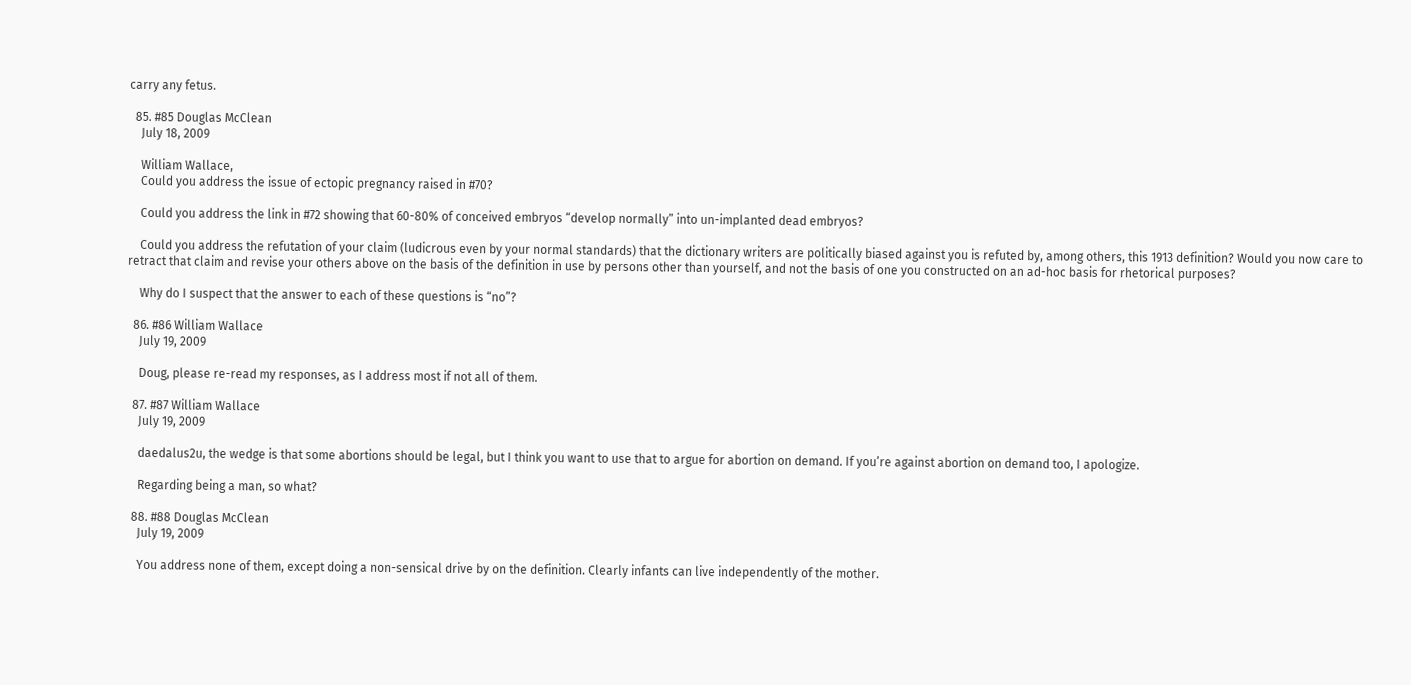carry any fetus.

  85. #85 Douglas McClean
    July 18, 2009

    William Wallace,
    Could you address the issue of ectopic pregnancy raised in #70?

    Could you address the link in #72 showing that 60-80% of conceived embryos “develop normally” into un-implanted dead embryos?

    Could you address the refutation of your claim (ludicrous even by your normal standards) that the dictionary writers are politically biased against you is refuted by, among others, this 1913 definition? Would you now care to retract that claim and revise your others above on the basis of the definition in use by persons other than yourself, and not the basis of one you constructed on an ad-hoc basis for rhetorical purposes?

    Why do I suspect that the answer to each of these questions is “no”?

  86. #86 William Wallace
    July 19, 2009

    Doug, please re-read my responses, as I address most if not all of them.

  87. #87 William Wallace
    July 19, 2009

    daedalus2u, the wedge is that some abortions should be legal, but I think you want to use that to argue for abortion on demand. If you’re against abortion on demand too, I apologize.

    Regarding being a man, so what?

  88. #88 Douglas McClean
    July 19, 2009

    You address none of them, except doing a non-sensical drive by on the definition. Clearly infants can live independently of the mother.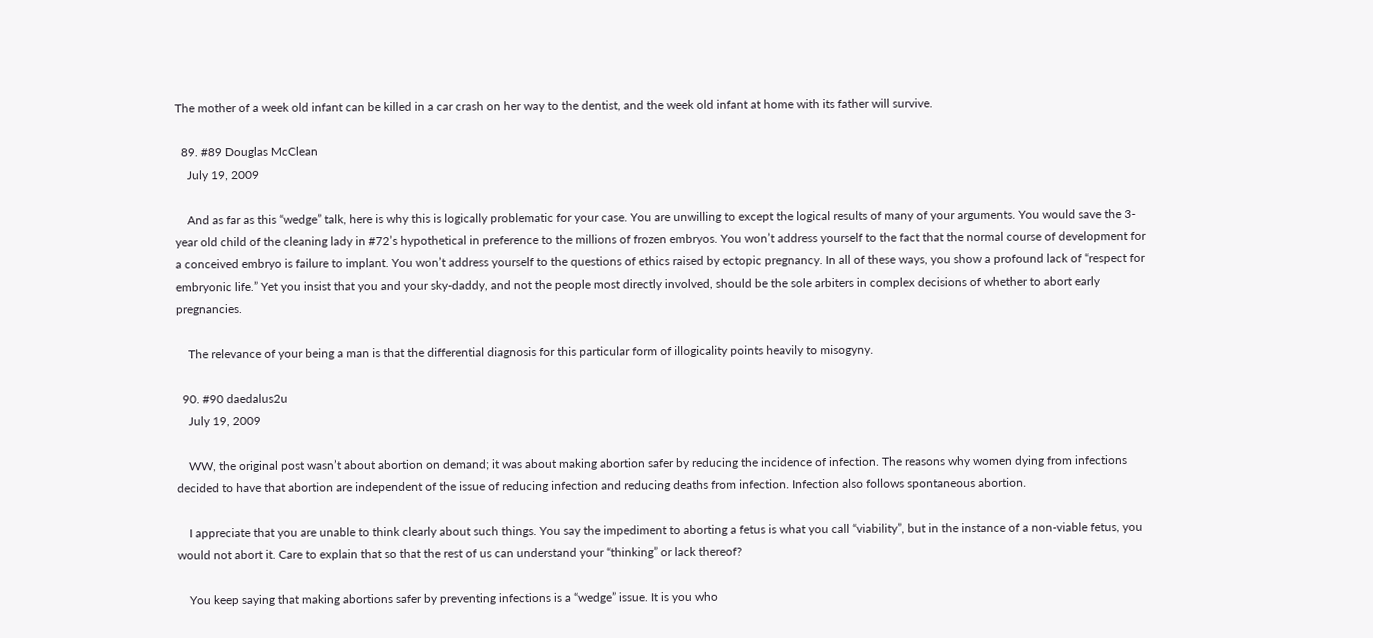The mother of a week old infant can be killed in a car crash on her way to the dentist, and the week old infant at home with its father will survive.

  89. #89 Douglas McClean
    July 19, 2009

    And as far as this “wedge” talk, here is why this is logically problematic for your case. You are unwilling to except the logical results of many of your arguments. You would save the 3-year old child of the cleaning lady in #72’s hypothetical in preference to the millions of frozen embryos. You won’t address yourself to the fact that the normal course of development for a conceived embryo is failure to implant. You won’t address yourself to the questions of ethics raised by ectopic pregnancy. In all of these ways, you show a profound lack of “respect for embryonic life.” Yet you insist that you and your sky-daddy, and not the people most directly involved, should be the sole arbiters in complex decisions of whether to abort early pregnancies.

    The relevance of your being a man is that the differential diagnosis for this particular form of illogicality points heavily to misogyny.

  90. #90 daedalus2u
    July 19, 2009

    WW, the original post wasn’t about abortion on demand; it was about making abortion safer by reducing the incidence of infection. The reasons why women dying from infections decided to have that abortion are independent of the issue of reducing infection and reducing deaths from infection. Infection also follows spontaneous abortion.

    I appreciate that you are unable to think clearly about such things. You say the impediment to aborting a fetus is what you call “viability”, but in the instance of a non-viable fetus, you would not abort it. Care to explain that so that the rest of us can understand your “thinking” or lack thereof?

    You keep saying that making abortions safer by preventing infections is a “wedge” issue. It is you who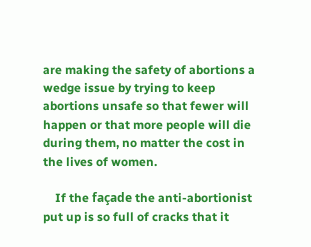are making the safety of abortions a wedge issue by trying to keep abortions unsafe so that fewer will happen or that more people will die during them, no matter the cost in the lives of women.

    If the façade the anti-abortionist put up is so full of cracks that it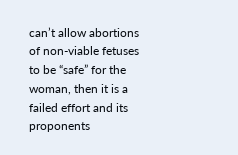can’t allow abortions of non-viable fetuses to be “safe” for the woman, then it is a failed effort and its proponents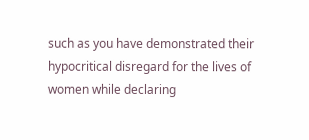such as you have demonstrated their hypocritical disregard for the lives of women while declaring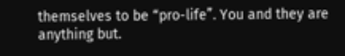themselves to be “pro-life”. You and they are anything but.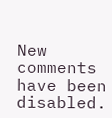New comments have been disabled.